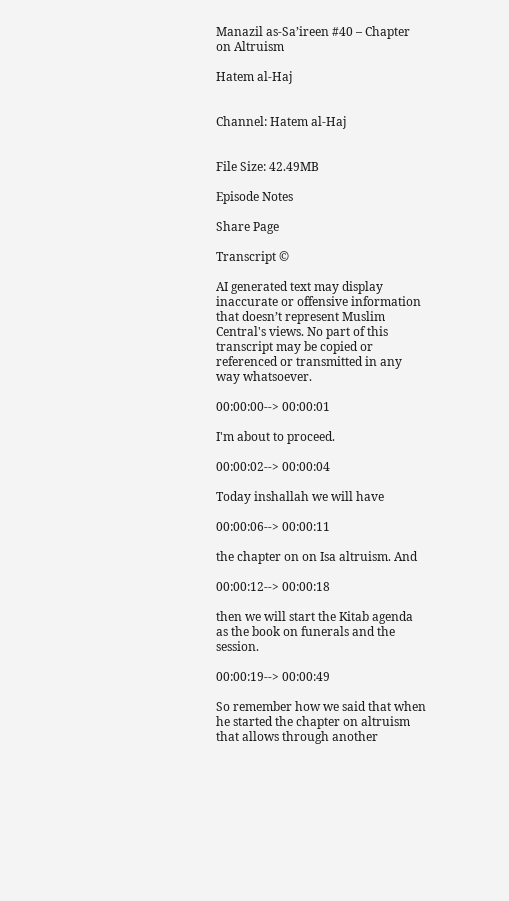Manazil as-Sa’ireen #40 – Chapter on Altruism

Hatem al-Haj


Channel: Hatem al-Haj


File Size: 42.49MB

Episode Notes

Share Page

Transcript ©

AI generated text may display inaccurate or offensive information that doesn’t represent Muslim Central's views. No part of this transcript may be copied or referenced or transmitted in any way whatsoever.

00:00:00--> 00:00:01

I'm about to proceed.

00:00:02--> 00:00:04

Today inshallah we will have

00:00:06--> 00:00:11

the chapter on on Isa altruism. And

00:00:12--> 00:00:18

then we will start the Kitab agenda as the book on funerals and the session.

00:00:19--> 00:00:49

So remember how we said that when he started the chapter on altruism that allows through another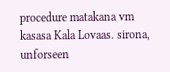procedure matakana vm kasasa Kala Lovaas. sirona, unforseen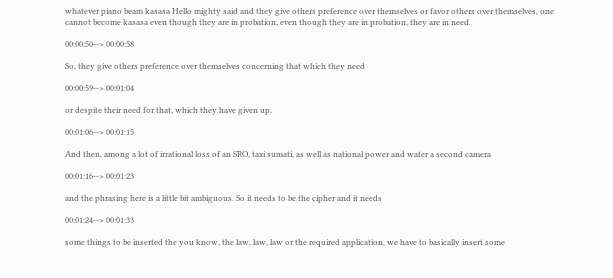whatever piano beam kasasa Hello mighty said and they give others preference over themselves or favor others over themselves, one cannot become kasasa even though they are in probation, even though they are in probation, they are in need.

00:00:50--> 00:00:58

So, they give others preference over themselves concerning that which they need

00:00:59--> 00:01:04

or despite their need for that, which they have given up.

00:01:06--> 00:01:15

And then, among a lot of irrational loss of an SRO, taxi sumati, as well as national power and water a second camera

00:01:16--> 00:01:23

and the phrasing here is a little bit ambiguous. So it needs to be the cipher and it needs

00:01:24--> 00:01:33

some things to be inserted the you know, the law, law, law or the required application, we have to basically insert some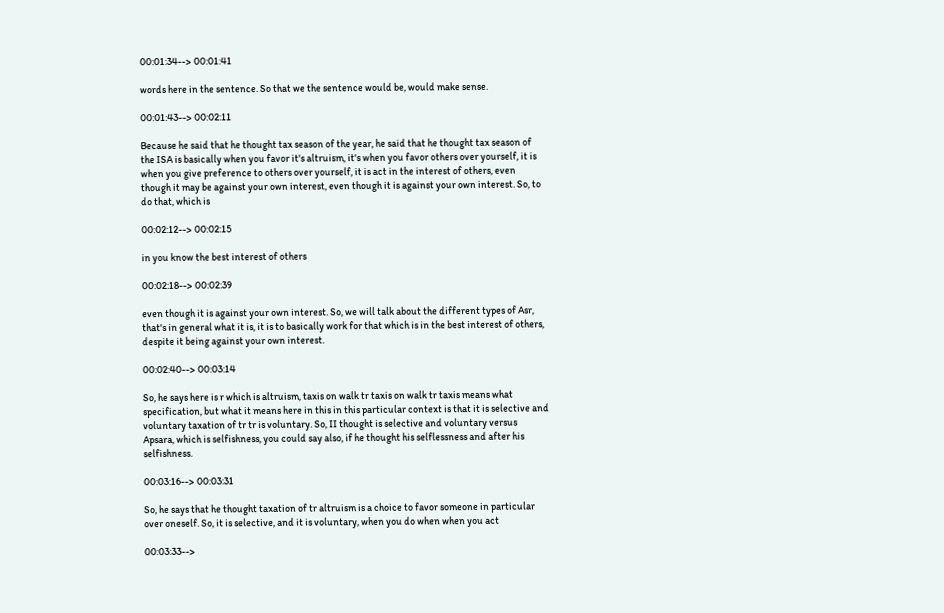00:01:34--> 00:01:41

words here in the sentence. So that we the sentence would be, would make sense.

00:01:43--> 00:02:11

Because he said that he thought tax season of the year, he said that he thought tax season of the ISA is basically when you favor it's altruism, it's when you favor others over yourself, it is when you give preference to others over yourself, it is act in the interest of others, even though it may be against your own interest, even though it is against your own interest. So, to do that, which is

00:02:12--> 00:02:15

in you know the best interest of others

00:02:18--> 00:02:39

even though it is against your own interest. So, we will talk about the different types of Asr, that's in general what it is, it is to basically work for that which is in the best interest of others, despite it being against your own interest.

00:02:40--> 00:03:14

So, he says here is r which is altruism, taxis on walk tr taxis on walk tr taxis means what specification, but what it means here in this in this particular context is that it is selective and voluntary taxation of tr tr is voluntary. So, II thought is selective and voluntary versus Apsara, which is selfishness, you could say also, if he thought his selflessness and after his selfishness.

00:03:16--> 00:03:31

So, he says that he thought taxation of tr altruism is a choice to favor someone in particular over oneself. So, it is selective, and it is voluntary, when you do when when you act

00:03:33-->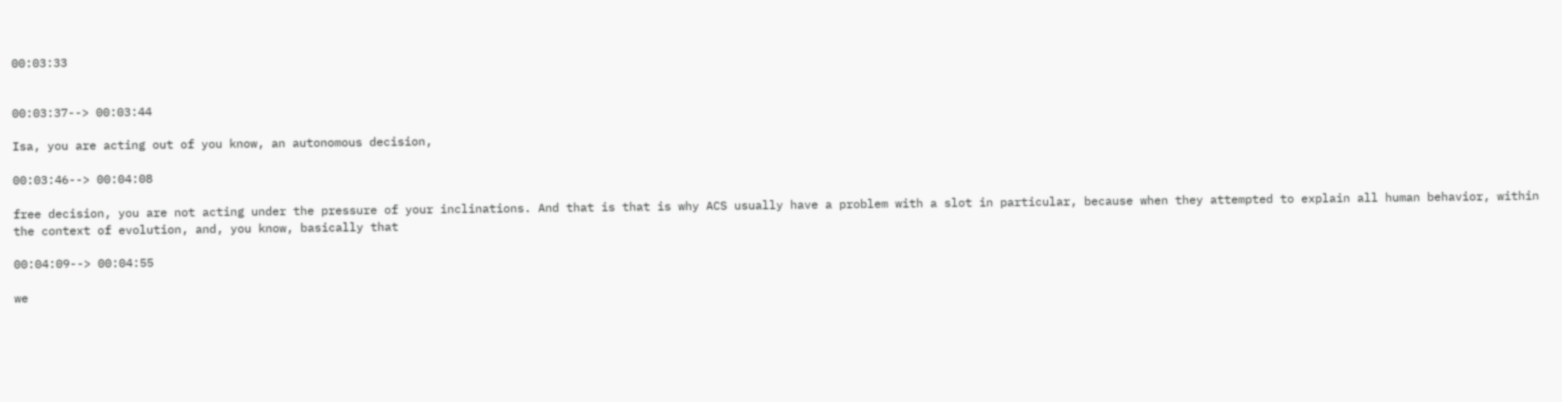00:03:33


00:03:37--> 00:03:44

Isa, you are acting out of you know, an autonomous decision,

00:03:46--> 00:04:08

free decision, you are not acting under the pressure of your inclinations. And that is that is why ACS usually have a problem with a slot in particular, because when they attempted to explain all human behavior, within the context of evolution, and, you know, basically that

00:04:09--> 00:04:55

we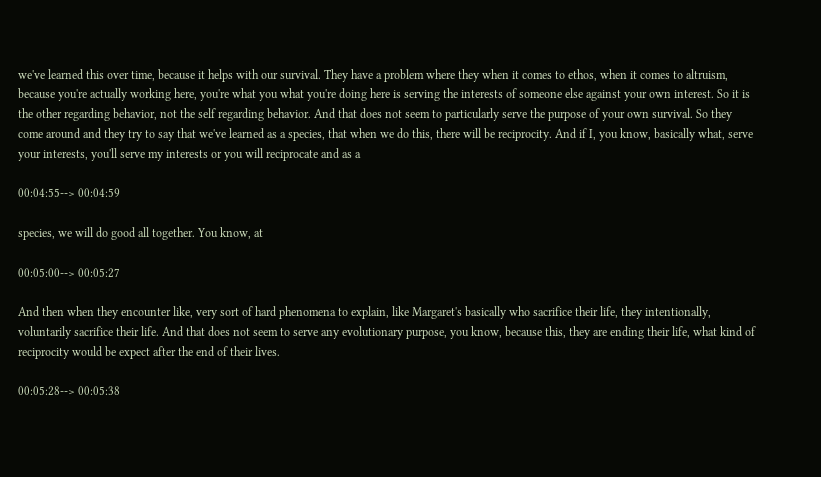we've learned this over time, because it helps with our survival. They have a problem where they when it comes to ethos, when it comes to altruism, because you're actually working here, you're what you what you're doing here is serving the interests of someone else against your own interest. So it is the other regarding behavior, not the self regarding behavior. And that does not seem to particularly serve the purpose of your own survival. So they come around and they try to say that we've learned as a species, that when we do this, there will be reciprocity. And if I, you know, basically what, serve your interests, you'll serve my interests or you will reciprocate and as a

00:04:55--> 00:04:59

species, we will do good all together. You know, at

00:05:00--> 00:05:27

And then when they encounter like, very sort of hard phenomena to explain, like Margaret's basically who sacrifice their life, they intentionally, voluntarily sacrifice their life. And that does not seem to serve any evolutionary purpose, you know, because this, they are ending their life, what kind of reciprocity would be expect after the end of their lives.

00:05:28--> 00:05:38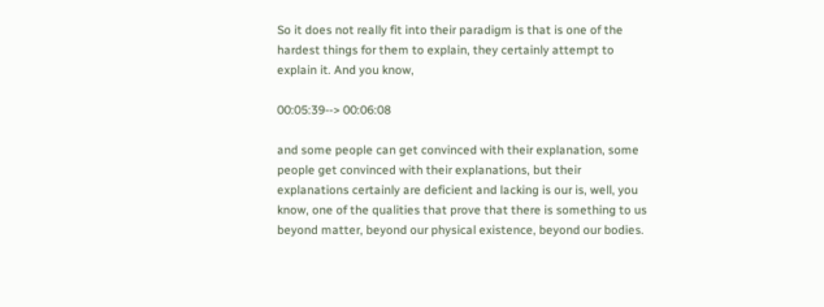So it does not really fit into their paradigm is that is one of the hardest things for them to explain, they certainly attempt to explain it. And you know,

00:05:39--> 00:06:08

and some people can get convinced with their explanation, some people get convinced with their explanations, but their explanations certainly are deficient and lacking is our is, well, you know, one of the qualities that prove that there is something to us beyond matter, beyond our physical existence, beyond our bodies.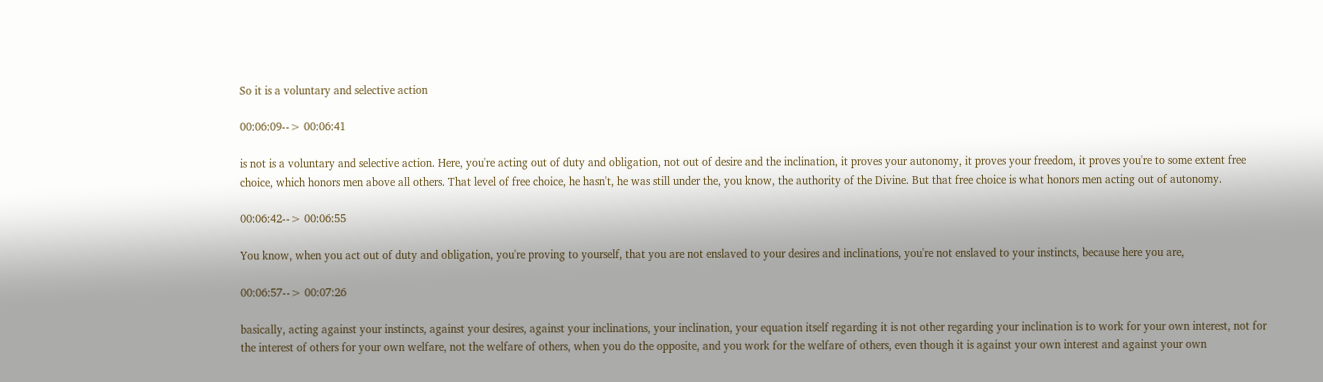So it is a voluntary and selective action

00:06:09--> 00:06:41

is not is a voluntary and selective action. Here, you're acting out of duty and obligation, not out of desire and the inclination, it proves your autonomy, it proves your freedom, it proves you're to some extent free choice, which honors men above all others. That level of free choice, he hasn't, he was still under the, you know, the authority of the Divine. But that free choice is what honors men acting out of autonomy.

00:06:42--> 00:06:55

You know, when you act out of duty and obligation, you're proving to yourself, that you are not enslaved to your desires and inclinations, you're not enslaved to your instincts, because here you are,

00:06:57--> 00:07:26

basically, acting against your instincts, against your desires, against your inclinations, your inclination, your equation itself regarding it is not other regarding your inclination is to work for your own interest, not for the interest of others for your own welfare, not the welfare of others, when you do the opposite, and you work for the welfare of others, even though it is against your own interest and against your own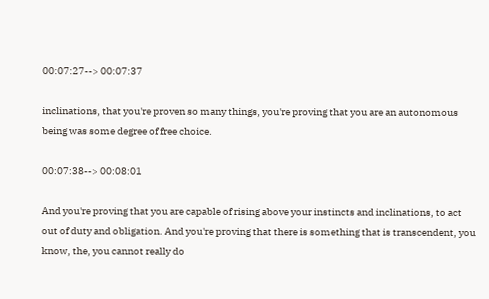00:07:27--> 00:07:37

inclinations, that you're proven so many things, you're proving that you are an autonomous being was some degree of free choice.

00:07:38--> 00:08:01

And you're proving that you are capable of rising above your instincts and inclinations, to act out of duty and obligation. And you're proving that there is something that is transcendent, you know, the, you cannot really do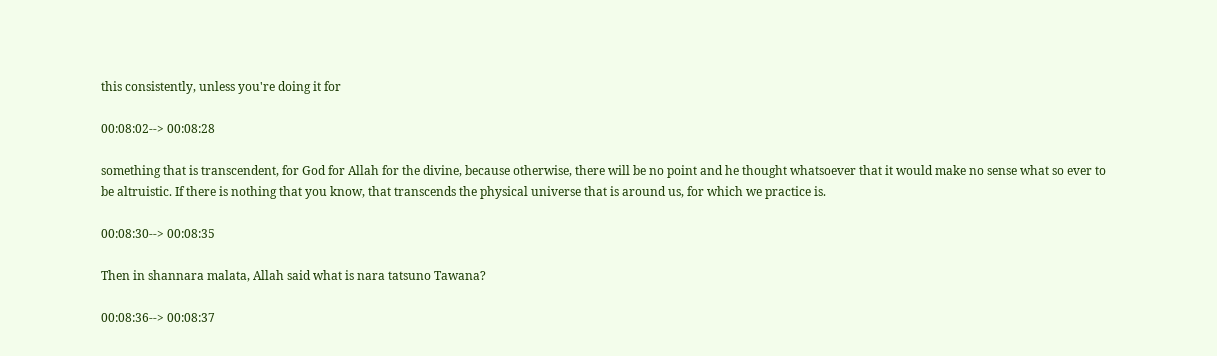this consistently, unless you're doing it for

00:08:02--> 00:08:28

something that is transcendent, for God for Allah for the divine, because otherwise, there will be no point and he thought whatsoever that it would make no sense what so ever to be altruistic. If there is nothing that you know, that transcends the physical universe that is around us, for which we practice is.

00:08:30--> 00:08:35

Then in shannara malata, Allah said what is nara tatsuno Tawana?

00:08:36--> 00:08:37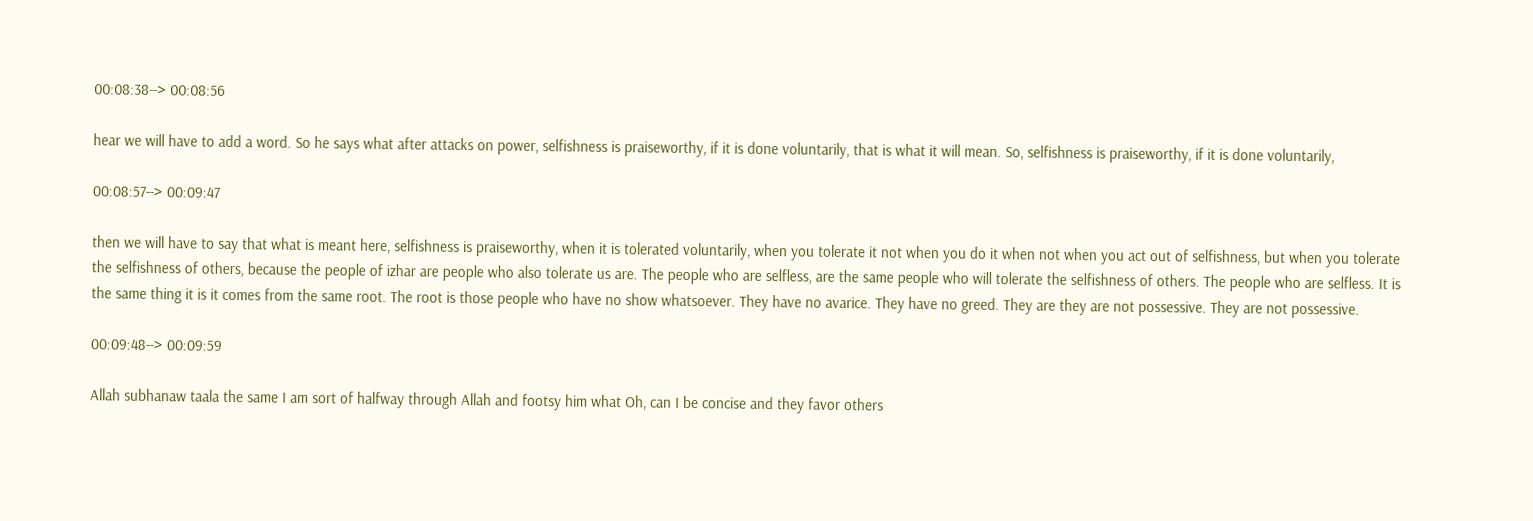00:08:38--> 00:08:56

hear we will have to add a word. So he says what after attacks on power, selfishness is praiseworthy, if it is done voluntarily, that is what it will mean. So, selfishness is praiseworthy, if it is done voluntarily,

00:08:57--> 00:09:47

then we will have to say that what is meant here, selfishness is praiseworthy, when it is tolerated voluntarily, when you tolerate it not when you do it when not when you act out of selfishness, but when you tolerate the selfishness of others, because the people of izhar are people who also tolerate us are. The people who are selfless, are the same people who will tolerate the selfishness of others. The people who are selfless. It is the same thing it is it comes from the same root. The root is those people who have no show whatsoever. They have no avarice. They have no greed. They are they are not possessive. They are not possessive.

00:09:48--> 00:09:59

Allah subhanaw taala the same I am sort of halfway through Allah and footsy him what Oh, can I be concise and they favor others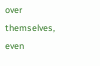over themselves, even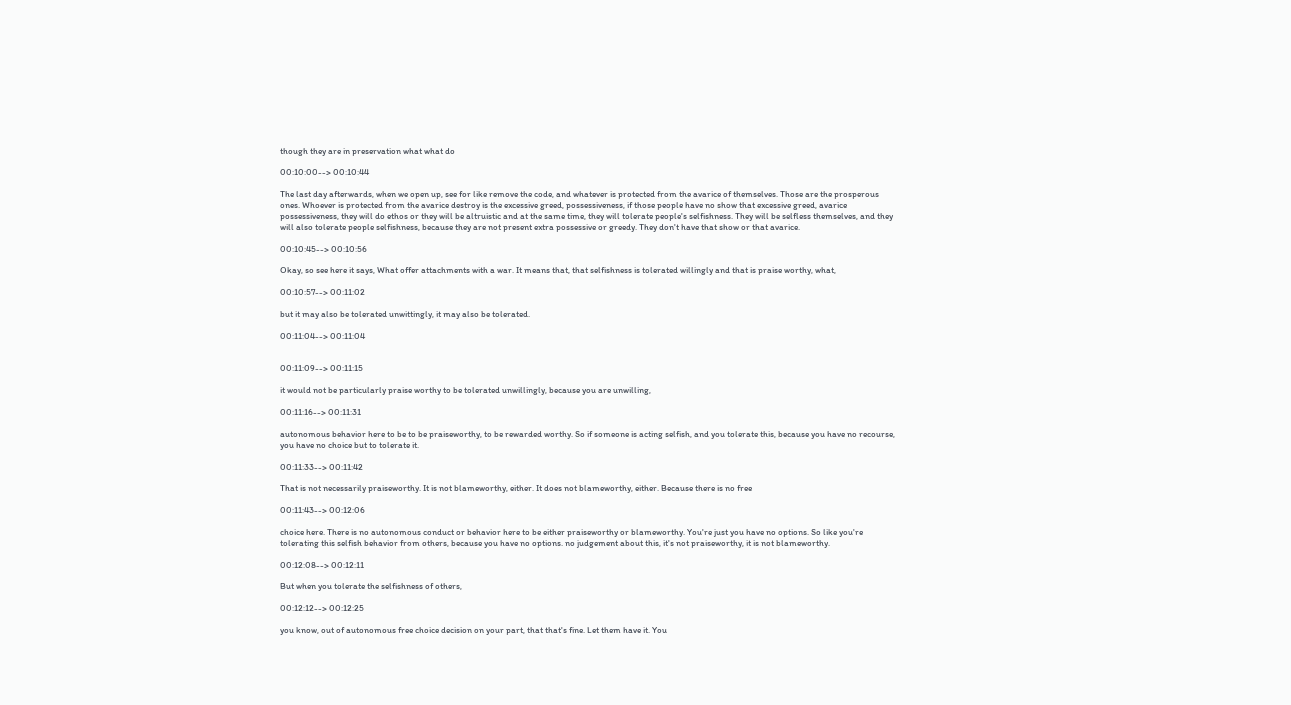though they are in preservation what what do

00:10:00--> 00:10:44

The last day afterwards, when we open up, see for like remove the code, and whatever is protected from the avarice of themselves. Those are the prosperous ones. Whoever is protected from the avarice destroy is the excessive greed, possessiveness, if those people have no show that excessive greed, avarice possessiveness, they will do ethos or they will be altruistic and at the same time, they will tolerate people's selfishness. They will be selfless themselves, and they will also tolerate people selfishness, because they are not present extra possessive or greedy. They don't have that show or that avarice.

00:10:45--> 00:10:56

Okay, so see here it says, What offer attachments with a war. It means that, that selfishness is tolerated willingly and that is praise worthy, what,

00:10:57--> 00:11:02

but it may also be tolerated unwittingly, it may also be tolerated.

00:11:04--> 00:11:04


00:11:09--> 00:11:15

it would not be particularly praise worthy to be tolerated unwillingly, because you are unwilling,

00:11:16--> 00:11:31

autonomous behavior here to be to be praiseworthy, to be rewarded worthy. So if someone is acting selfish, and you tolerate this, because you have no recourse, you have no choice but to tolerate it.

00:11:33--> 00:11:42

That is not necessarily praiseworthy. It is not blameworthy, either. It does not blameworthy, either. Because there is no free

00:11:43--> 00:12:06

choice here. There is no autonomous conduct or behavior here to be either praiseworthy or blameworthy. You're just you have no options. So like you're tolerating this selfish behavior from others, because you have no options. no judgement about this, it's not praiseworthy, it is not blameworthy.

00:12:08--> 00:12:11

But when you tolerate the selfishness of others,

00:12:12--> 00:12:25

you know, out of autonomous free choice decision on your part, that that's fine. Let them have it. You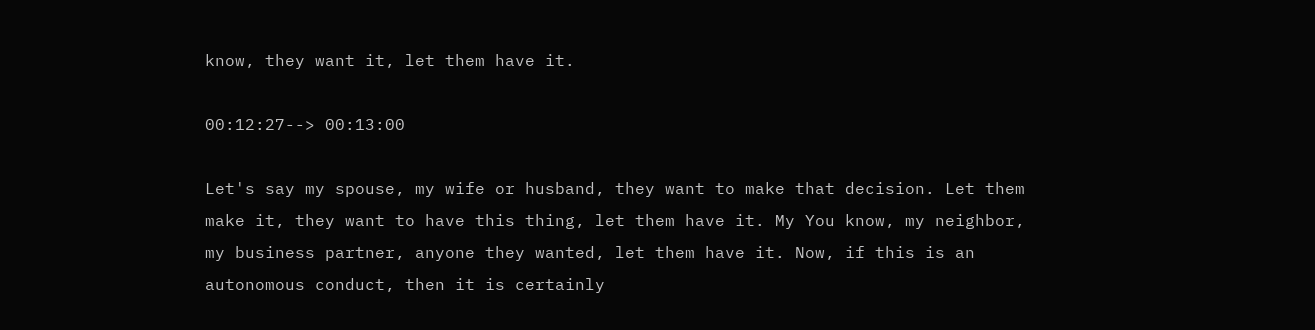know, they want it, let them have it.

00:12:27--> 00:13:00

Let's say my spouse, my wife or husband, they want to make that decision. Let them make it, they want to have this thing, let them have it. My You know, my neighbor, my business partner, anyone they wanted, let them have it. Now, if this is an autonomous conduct, then it is certainly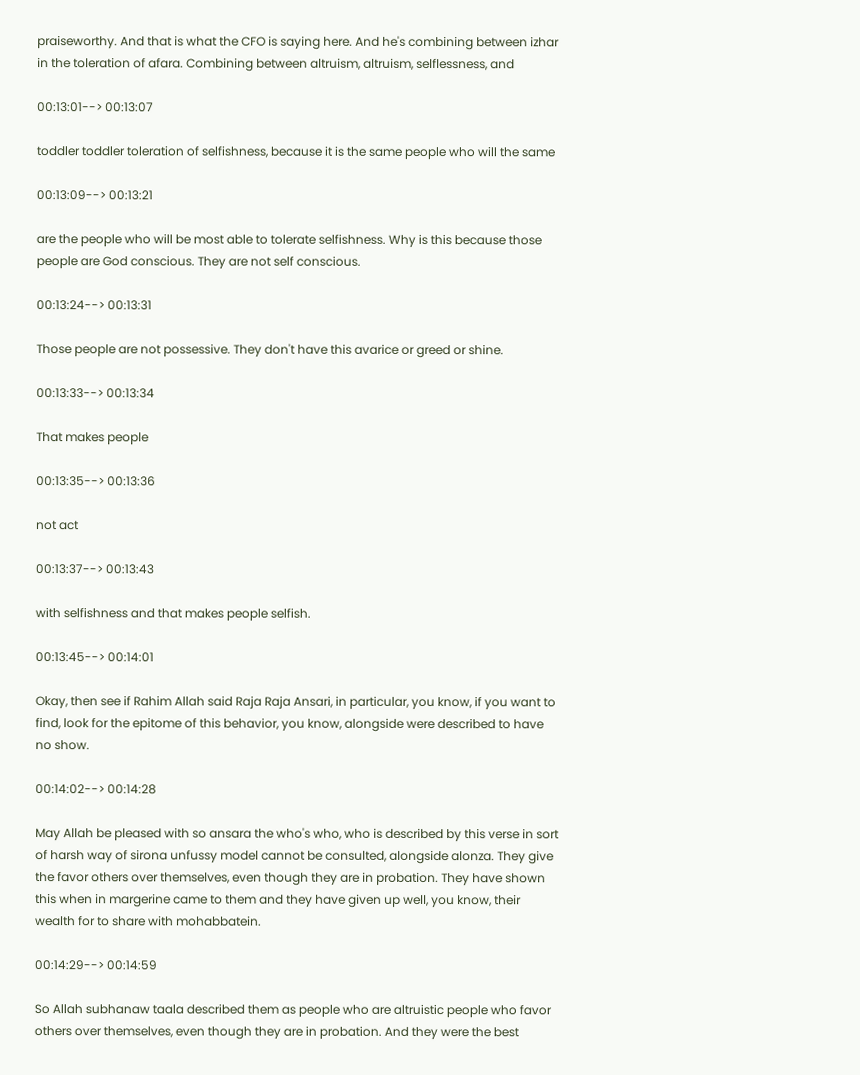praiseworthy. And that is what the CFO is saying here. And he's combining between izhar in the toleration of afara. Combining between altruism, altruism, selflessness, and

00:13:01--> 00:13:07

toddler toddler toleration of selfishness, because it is the same people who will the same

00:13:09--> 00:13:21

are the people who will be most able to tolerate selfishness. Why is this because those people are God conscious. They are not self conscious.

00:13:24--> 00:13:31

Those people are not possessive. They don't have this avarice or greed or shine.

00:13:33--> 00:13:34

That makes people

00:13:35--> 00:13:36

not act

00:13:37--> 00:13:43

with selfishness and that makes people selfish.

00:13:45--> 00:14:01

Okay, then see if Rahim Allah said Raja Raja Ansari, in particular, you know, if you want to find, look for the epitome of this behavior, you know, alongside were described to have no show.

00:14:02--> 00:14:28

May Allah be pleased with so ansara the who's who, who is described by this verse in sort of harsh way of sirona unfussy model cannot be consulted, alongside alonza. They give the favor others over themselves, even though they are in probation. They have shown this when in margerine came to them and they have given up well, you know, their wealth for to share with mohabbatein.

00:14:29--> 00:14:59

So Allah subhanaw taala described them as people who are altruistic people who favor others over themselves, even though they are in probation. And they were the best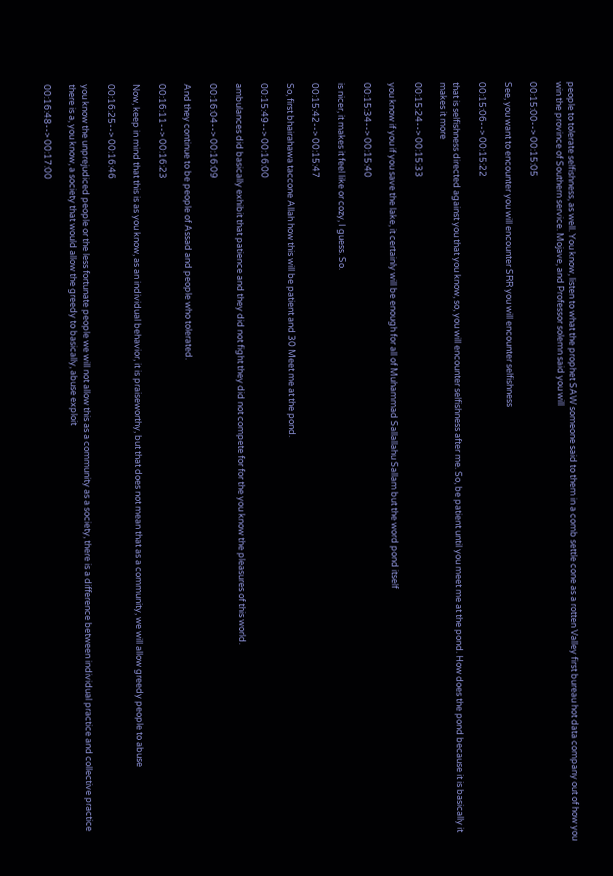people to tolerate selfishness, as well. You know, listen to what the prophet SAW someone said to them in a comb settle cone as a rotten Valley first bureau hot data company out of how you win the province of Southern service. Mojave, and Professor solemn said you will

00:15:00--> 00:15:05

See, you want to encounter you will encounter SRR you will encounter selfishness

00:15:06--> 00:15:22

that is selfishness directed against you that you know, so, you will encounter selfishness after me. So, be patient until you meet me at the pond. How does the pond because it is basically it makes it more

00:15:24--> 00:15:33

you know if you if you save the lake, it certainly will be enough for all of Muhammad Sallallahu Sallam but the word pond itself

00:15:34--> 00:15:40

is nicer, it makes it feel like or cozy, I guess. So.

00:15:42--> 00:15:47

So, first bhairahawa taccone Allah how this will be patient and 30 Meet me at the pond.

00:15:49--> 00:16:00

ambulances did basically exhibit that patience and they did not fight they did not compete for for the you know the pleasures of this world.

00:16:04--> 00:16:09

And they continue to be people of Assad and people who tolerated.

00:16:11--> 00:16:23

Now, keep in mind that this is as you know, as an individual behavior, it is praiseworthy, but that does not mean that as a community, we will allow greedy people to abuse

00:16:25--> 00:16:46

you know the unprejudiced people or the less fortunate people we will not allow this as a community as a society, there is a difference between individual practice and collective practice there is a, you know, a society that would allow the greedy to basically, abuse exploit

00:16:48--> 00:17:00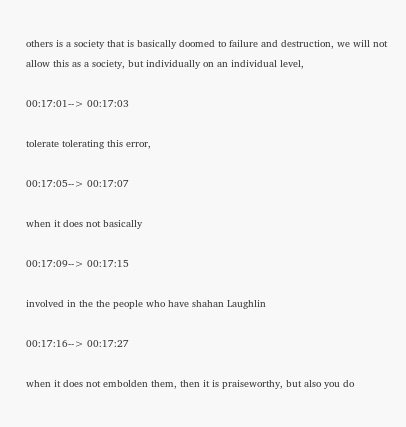others is a society that is basically doomed to failure and destruction, we will not allow this as a society, but individually on an individual level,

00:17:01--> 00:17:03

tolerate tolerating this error,

00:17:05--> 00:17:07

when it does not basically

00:17:09--> 00:17:15

involved in the the people who have shahan Laughlin

00:17:16--> 00:17:27

when it does not embolden them, then it is praiseworthy, but also you do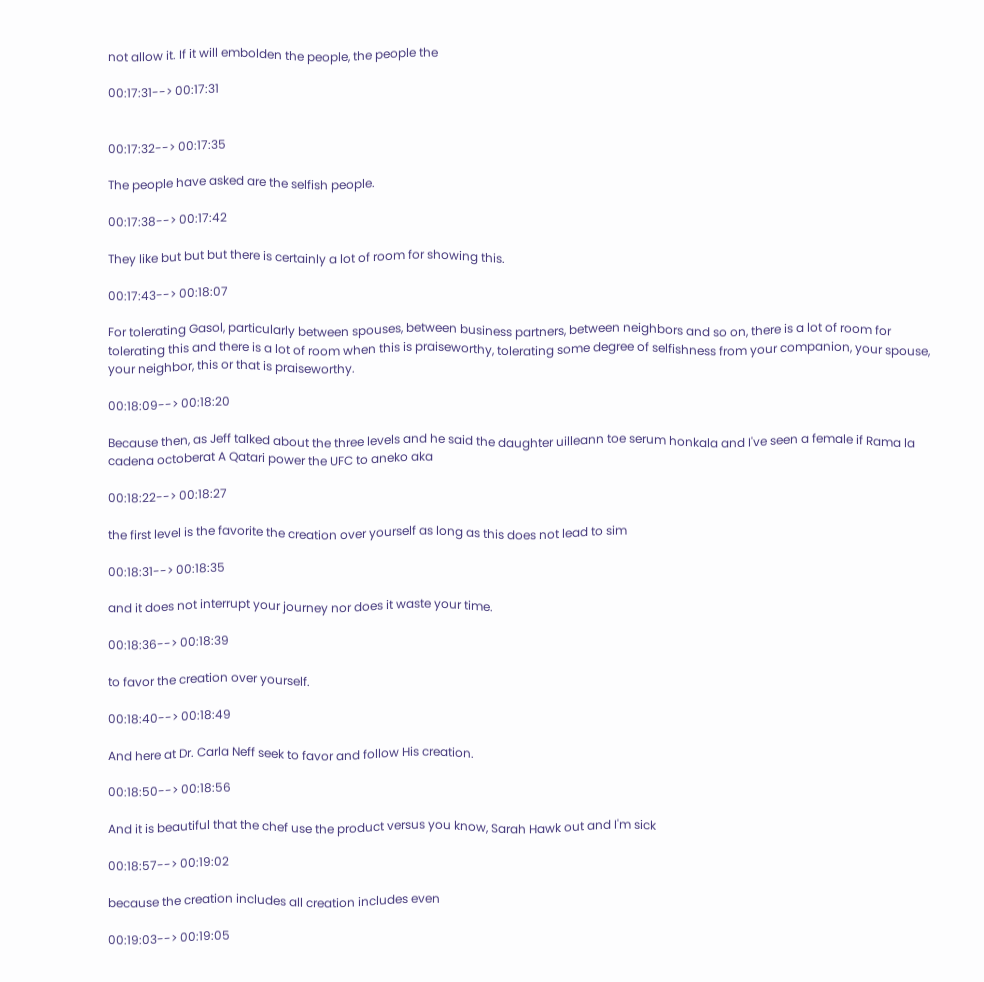not allow it. If it will embolden the people, the people the

00:17:31--> 00:17:31


00:17:32--> 00:17:35

The people have asked are the selfish people.

00:17:38--> 00:17:42

They like but but but there is certainly a lot of room for showing this.

00:17:43--> 00:18:07

For tolerating Gasol, particularly between spouses, between business partners, between neighbors and so on, there is a lot of room for tolerating this and there is a lot of room when this is praiseworthy, tolerating some degree of selfishness from your companion, your spouse, your neighbor, this or that is praiseworthy.

00:18:09--> 00:18:20

Because then, as Jeff talked about the three levels and he said the daughter uilleann toe serum honkala and I've seen a female if Rama la cadena octoberat A Qatari power the UFC to aneko aka

00:18:22--> 00:18:27

the first level is the favorite the creation over yourself as long as this does not lead to sim

00:18:31--> 00:18:35

and it does not interrupt your journey nor does it waste your time.

00:18:36--> 00:18:39

to favor the creation over yourself.

00:18:40--> 00:18:49

And here at Dr. Carla Neff seek to favor and follow His creation.

00:18:50--> 00:18:56

And it is beautiful that the chef use the product versus you know, Sarah Hawk out and I'm sick

00:18:57--> 00:19:02

because the creation includes all creation includes even

00:19:03--> 00:19:05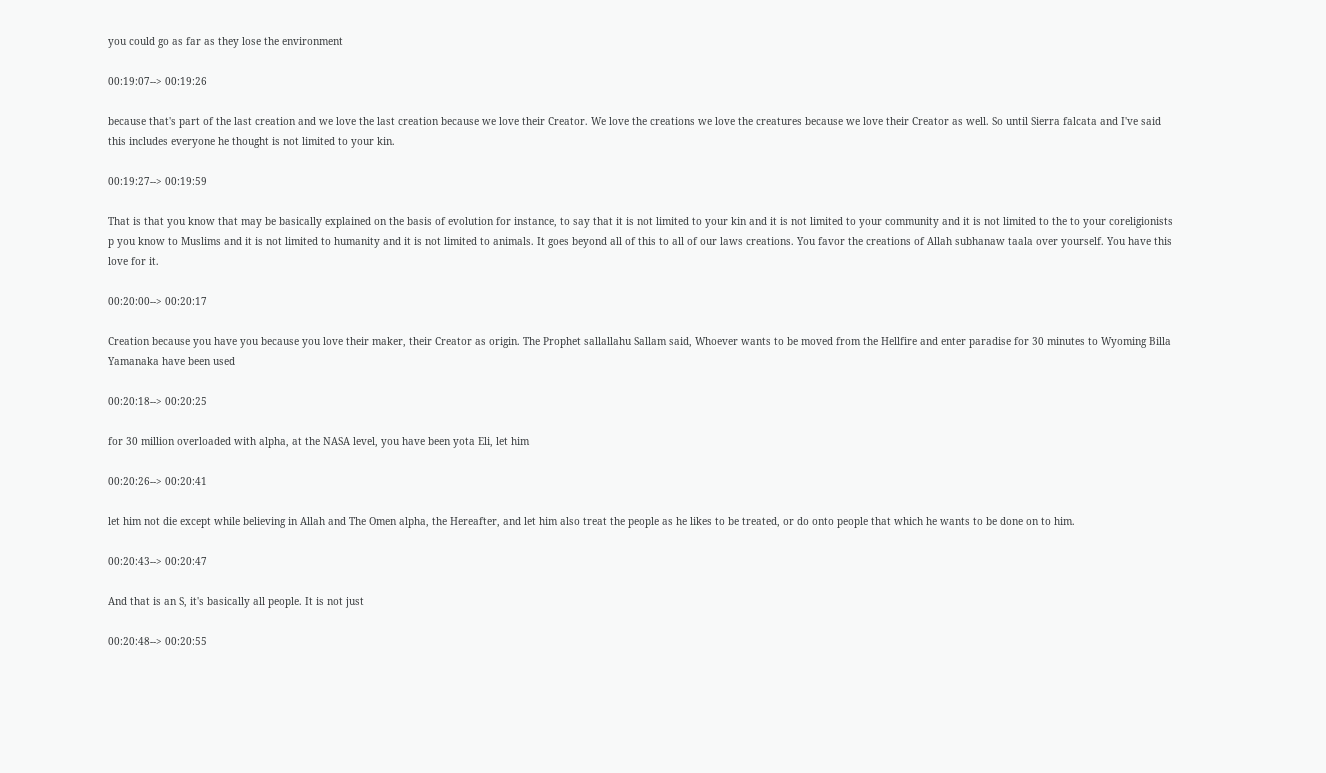you could go as far as they lose the environment

00:19:07--> 00:19:26

because that's part of the last creation and we love the last creation because we love their Creator. We love the creations we love the creatures because we love their Creator as well. So until Sierra falcata and I've said this includes everyone he thought is not limited to your kin.

00:19:27--> 00:19:59

That is that you know that may be basically explained on the basis of evolution for instance, to say that it is not limited to your kin and it is not limited to your community and it is not limited to the to your coreligionists p you know to Muslims and it is not limited to humanity and it is not limited to animals. It goes beyond all of this to all of our laws creations. You favor the creations of Allah subhanaw taala over yourself. You have this love for it.

00:20:00--> 00:20:17

Creation because you have you because you love their maker, their Creator as origin. The Prophet sallallahu Sallam said, Whoever wants to be moved from the Hellfire and enter paradise for 30 minutes to Wyoming Billa Yamanaka have been used

00:20:18--> 00:20:25

for 30 million overloaded with alpha, at the NASA level, you have been yota Eli, let him

00:20:26--> 00:20:41

let him not die except while believing in Allah and The Omen alpha, the Hereafter, and let him also treat the people as he likes to be treated, or do onto people that which he wants to be done on to him.

00:20:43--> 00:20:47

And that is an S, it's basically all people. It is not just

00:20:48--> 00:20:55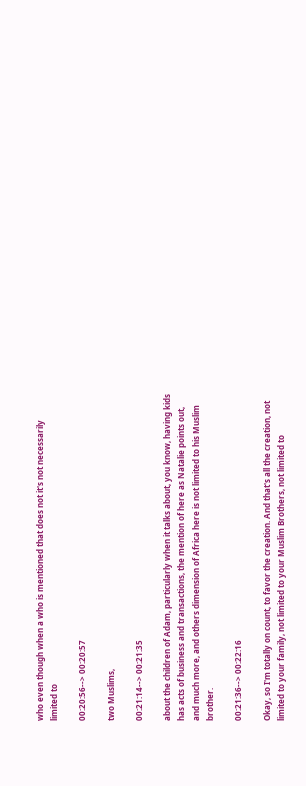who even though when a who is mentioned that does not it's not necessarily limited to

00:20:56--> 00:20:57

two Muslims,

00:21:14--> 00:21:35

about the children of Adam, particularly when it talks about, you know, having kids has acts of business and transactions, the mention of here as Natalie points out, and much more, and others dimension of Africa here is not limited to his Muslim brother.

00:21:36--> 00:22:16

Okay, so I'm totally on count, to favor the creation. And that's all the creation, not limited to your family, not limited to your Muslim Brothers, not limited to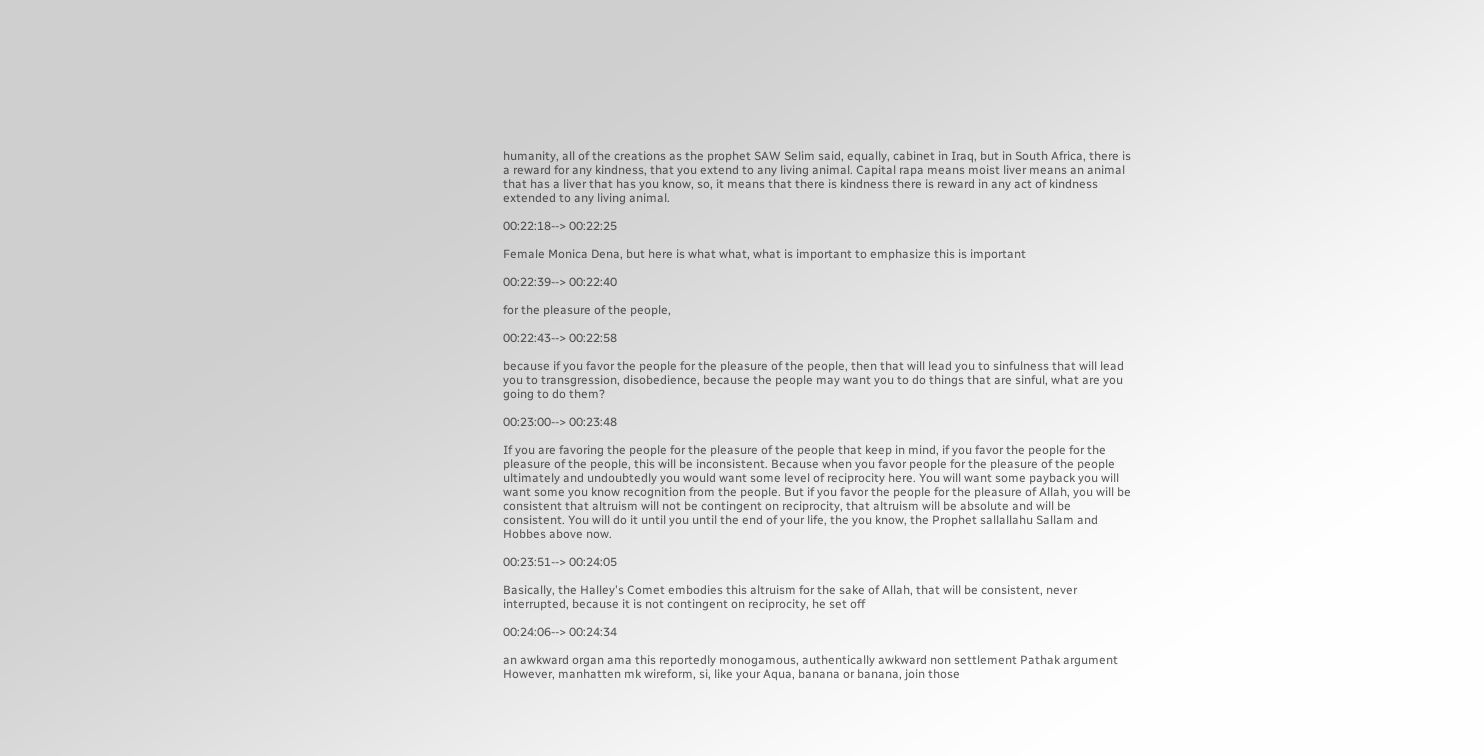humanity, all of the creations as the prophet SAW Selim said, equally, cabinet in Iraq, but in South Africa, there is a reward for any kindness, that you extend to any living animal. Capital rapa means moist liver means an animal that has a liver that has you know, so, it means that there is kindness there is reward in any act of kindness extended to any living animal.

00:22:18--> 00:22:25

Female Monica Dena, but here is what what, what is important to emphasize this is important

00:22:39--> 00:22:40

for the pleasure of the people,

00:22:43--> 00:22:58

because if you favor the people for the pleasure of the people, then that will lead you to sinfulness that will lead you to transgression, disobedience, because the people may want you to do things that are sinful, what are you going to do them?

00:23:00--> 00:23:48

If you are favoring the people for the pleasure of the people that keep in mind, if you favor the people for the pleasure of the people, this will be inconsistent. Because when you favor people for the pleasure of the people ultimately and undoubtedly you would want some level of reciprocity here. You will want some payback you will want some you know recognition from the people. But if you favor the people for the pleasure of Allah, you will be consistent that altruism will not be contingent on reciprocity, that altruism will be absolute and will be consistent. You will do it until you until the end of your life, the you know, the Prophet sallallahu Sallam and Hobbes above now.

00:23:51--> 00:24:05

Basically, the Halley's Comet embodies this altruism for the sake of Allah, that will be consistent, never interrupted, because it is not contingent on reciprocity, he set off

00:24:06--> 00:24:34

an awkward organ ama this reportedly monogamous, authentically awkward non settlement Pathak argument However, manhatten mk wireform, si, like your Aqua, banana or banana, join those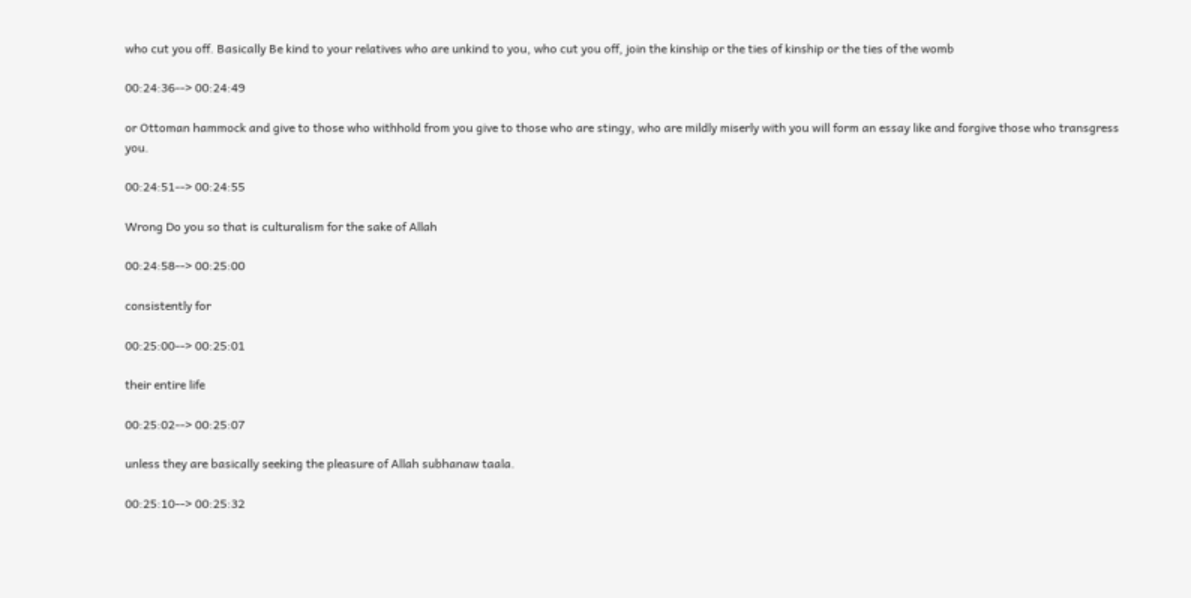who cut you off. Basically Be kind to your relatives who are unkind to you, who cut you off, join the kinship or the ties of kinship or the ties of the womb

00:24:36--> 00:24:49

or Ottoman hammock and give to those who withhold from you give to those who are stingy, who are mildly miserly with you will form an essay like and forgive those who transgress you.

00:24:51--> 00:24:55

Wrong Do you so that is culturalism for the sake of Allah

00:24:58--> 00:25:00

consistently for

00:25:00--> 00:25:01

their entire life

00:25:02--> 00:25:07

unless they are basically seeking the pleasure of Allah subhanaw taala.

00:25:10--> 00:25:32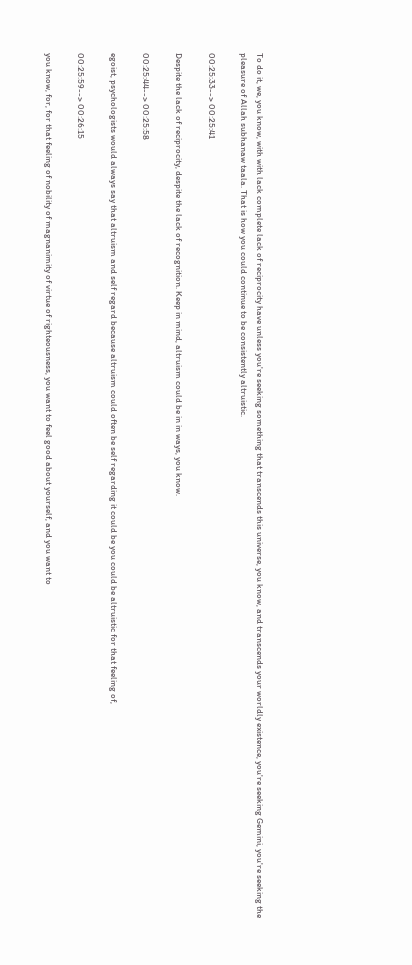To do it, we, you know, with with lack complete lack of reciprocity have unless you're seeking something that transcends this universe, you know, and transcends your worldly existence, you're seeking Gemini, you're seeking the pleasure of Allah subhanaw taala. That is how you could continue to be consistently altruistic.

00:25:33--> 00:25:41

Despite the lack of reciprocity, despite the lack of recognition. Keep in mind, altruism could be in in ways, you know.

00:25:44--> 00:25:58

egoist, psychologists would always say that altruism and self regard because altruism could often be self regarding it could be you could be altruistic for that feeling of,

00:25:59--> 00:26:15

you know, for, for that feeling of nobility of magnanimity of virtue of righteousness, you want to feel good about yourself, and you want to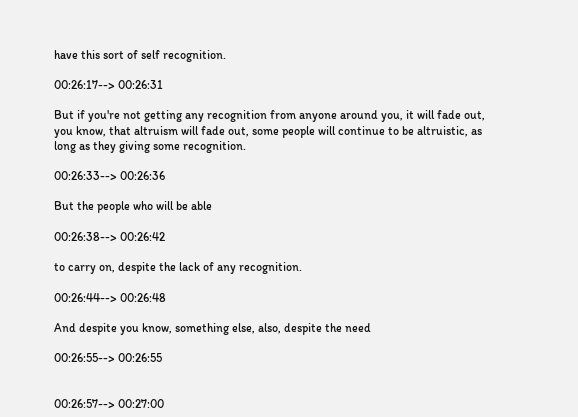have this sort of self recognition.

00:26:17--> 00:26:31

But if you're not getting any recognition from anyone around you, it will fade out, you know, that altruism will fade out, some people will continue to be altruistic, as long as they giving some recognition.

00:26:33--> 00:26:36

But the people who will be able

00:26:38--> 00:26:42

to carry on, despite the lack of any recognition.

00:26:44--> 00:26:48

And despite you know, something else, also, despite the need

00:26:55--> 00:26:55


00:26:57--> 00:27:00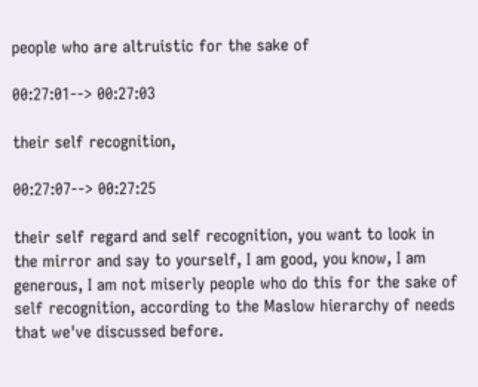people who are altruistic for the sake of

00:27:01--> 00:27:03

their self recognition,

00:27:07--> 00:27:25

their self regard and self recognition, you want to look in the mirror and say to yourself, I am good, you know, I am generous, I am not miserly people who do this for the sake of self recognition, according to the Maslow hierarchy of needs that we've discussed before.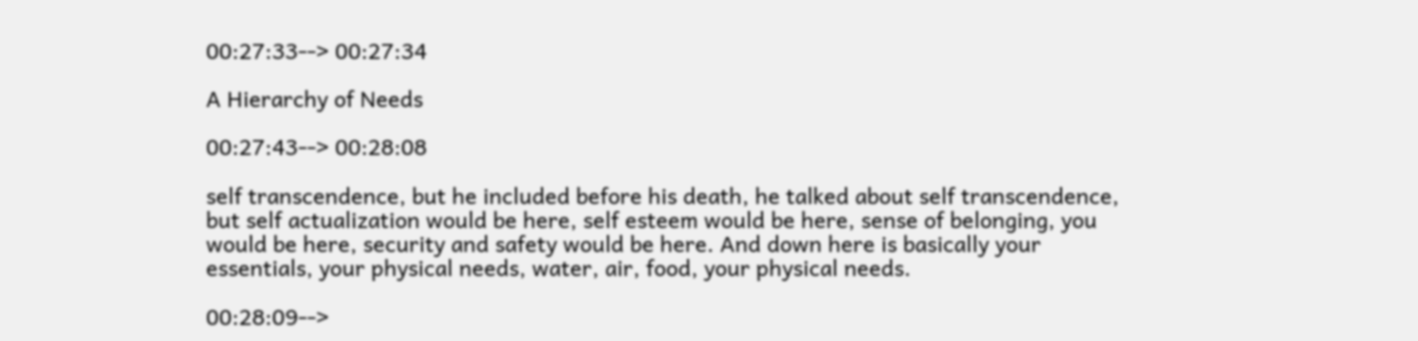00:27:33--> 00:27:34

A Hierarchy of Needs

00:27:43--> 00:28:08

self transcendence, but he included before his death, he talked about self transcendence, but self actualization would be here, self esteem would be here, sense of belonging, you would be here, security and safety would be here. And down here is basically your essentials, your physical needs, water, air, food, your physical needs.

00:28:09-->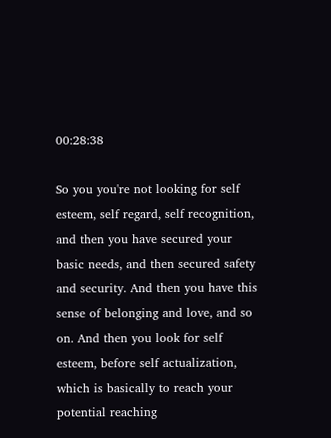00:28:38

So you you're not looking for self esteem, self regard, self recognition, and then you have secured your basic needs, and then secured safety and security. And then you have this sense of belonging and love, and so on. And then you look for self esteem, before self actualization, which is basically to reach your potential reaching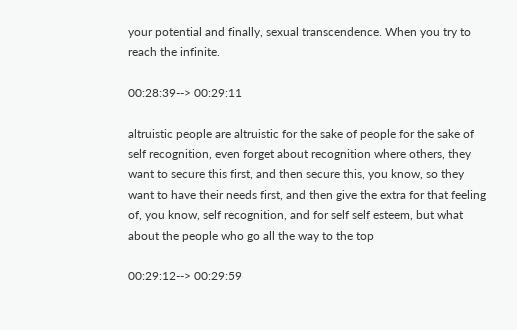your potential and finally, sexual transcendence. When you try to reach the infinite.

00:28:39--> 00:29:11

altruistic people are altruistic for the sake of people for the sake of self recognition, even forget about recognition where others, they want to secure this first, and then secure this, you know, so they want to have their needs first, and then give the extra for that feeling of, you know, self recognition, and for self self esteem, but what about the people who go all the way to the top

00:29:12--> 00:29:59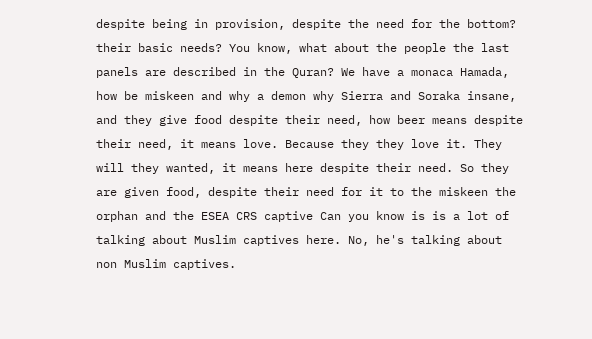despite being in provision, despite the need for the bottom? their basic needs? You know, what about the people the last panels are described in the Quran? We have a monaca Hamada, how be miskeen and why a demon why Sierra and Soraka insane, and they give food despite their need, how beer means despite their need, it means love. Because they they love it. They will they wanted, it means here despite their need. So they are given food, despite their need for it to the miskeen the orphan and the ESEA CRS captive Can you know is is a lot of talking about Muslim captives here. No, he's talking about non Muslim captives.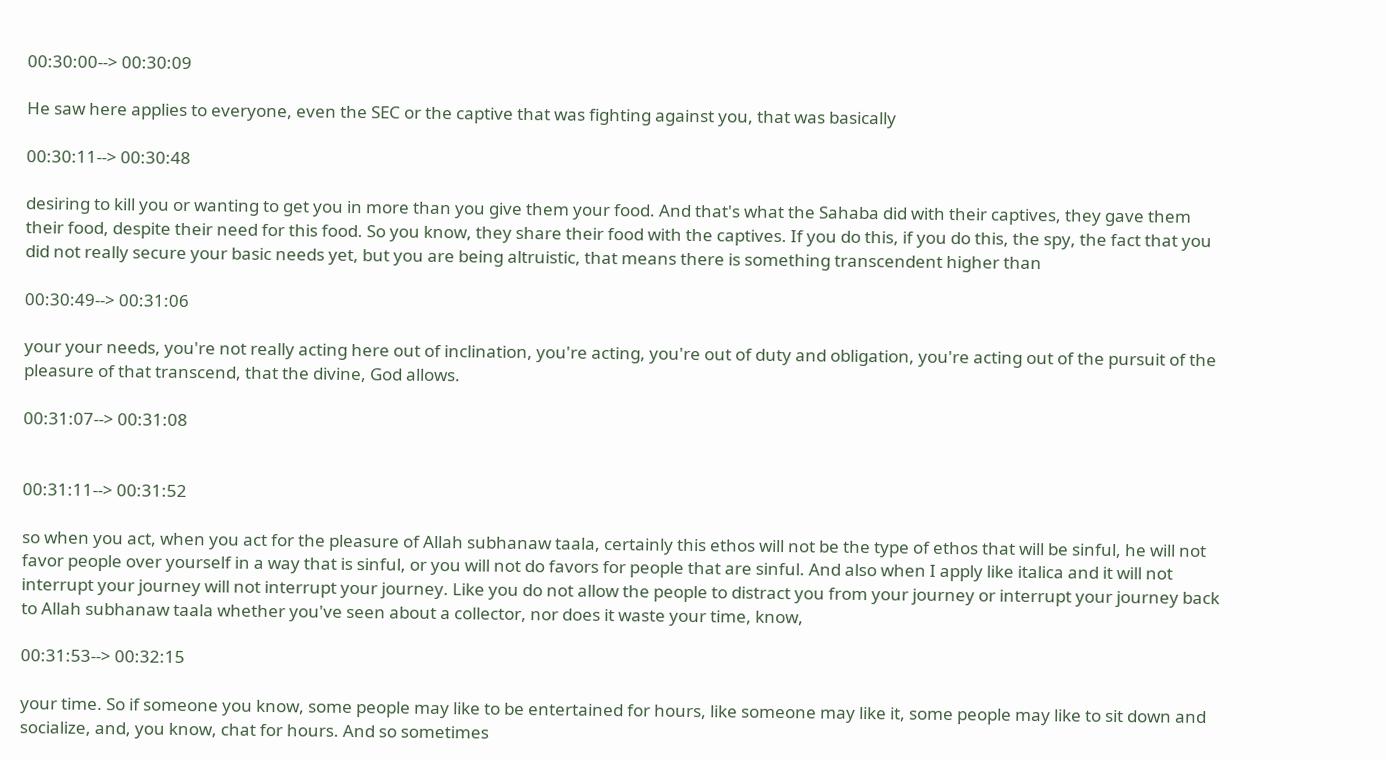00:30:00--> 00:30:09

He saw here applies to everyone, even the SEC or the captive that was fighting against you, that was basically

00:30:11--> 00:30:48

desiring to kill you or wanting to get you in more than you give them your food. And that's what the Sahaba did with their captives, they gave them their food, despite their need for this food. So you know, they share their food with the captives. If you do this, if you do this, the spy, the fact that you did not really secure your basic needs yet, but you are being altruistic, that means there is something transcendent higher than

00:30:49--> 00:31:06

your your needs, you're not really acting here out of inclination, you're acting, you're out of duty and obligation, you're acting out of the pursuit of the pleasure of that transcend, that the divine, God allows.

00:31:07--> 00:31:08


00:31:11--> 00:31:52

so when you act, when you act for the pleasure of Allah subhanaw taala, certainly this ethos will not be the type of ethos that will be sinful, he will not favor people over yourself in a way that is sinful, or you will not do favors for people that are sinful. And also when I apply like italica and it will not interrupt your journey will not interrupt your journey. Like you do not allow the people to distract you from your journey or interrupt your journey back to Allah subhanaw taala whether you've seen about a collector, nor does it waste your time, know,

00:31:53--> 00:32:15

your time. So if someone you know, some people may like to be entertained for hours, like someone may like it, some people may like to sit down and socialize, and, you know, chat for hours. And so sometimes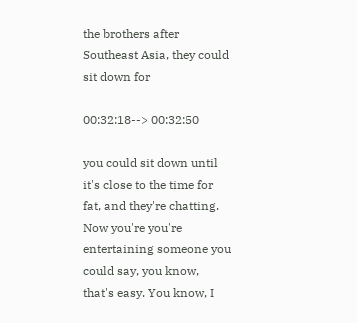the brothers after Southeast Asia, they could sit down for

00:32:18--> 00:32:50

you could sit down until it's close to the time for fat, and they're chatting. Now you're you're entertaining someone you could say, you know, that's easy. You know, I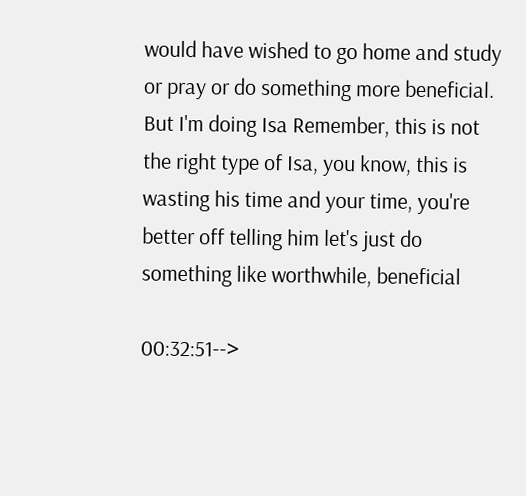would have wished to go home and study or pray or do something more beneficial. But I'm doing Isa Remember, this is not the right type of Isa, you know, this is wasting his time and your time, you're better off telling him let's just do something like worthwhile, beneficial

00:32:51-->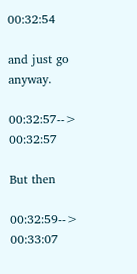00:32:54

and just go anyway.

00:32:57--> 00:32:57

But then

00:32:59--> 00:33:07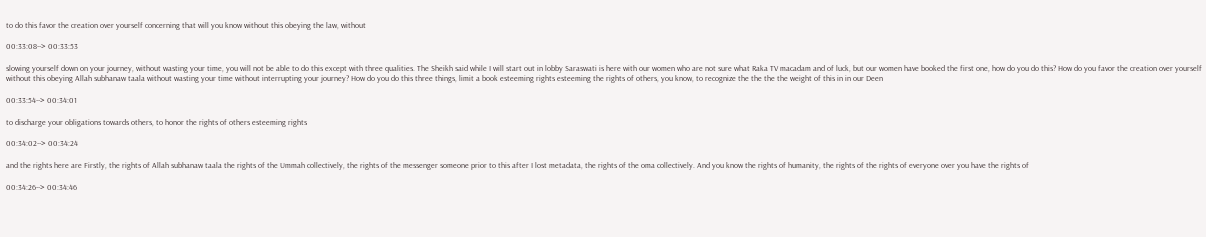to do this favor the creation over yourself concerning that will you know without this obeying the law, without

00:33:08--> 00:33:53

slowing yourself down on your journey, without wasting your time, you will not be able to do this except with three qualities. The Sheikh said while I will start out in lobby Saraswati is here with our women who are not sure what Raka TV macadam and of luck, but our women have booked the first one, how do you do this? How do you favor the creation over yourself without this obeying Allah subhanaw taala without wasting your time without interrupting your journey? How do you do this three things, limit a book esteeming rights esteeming the rights of others, you know, to recognize the the the the weight of this in in our Deen

00:33:54--> 00:34:01

to discharge your obligations towards others, to honor the rights of others esteeming rights

00:34:02--> 00:34:24

and the rights here are Firstly, the rights of Allah subhanaw taala the rights of the Ummah collectively, the rights of the messenger someone prior to this after I lost metadata, the rights of the oma collectively. And you know the rights of humanity, the rights of the rights of everyone over you have the rights of

00:34:26--> 00:34:46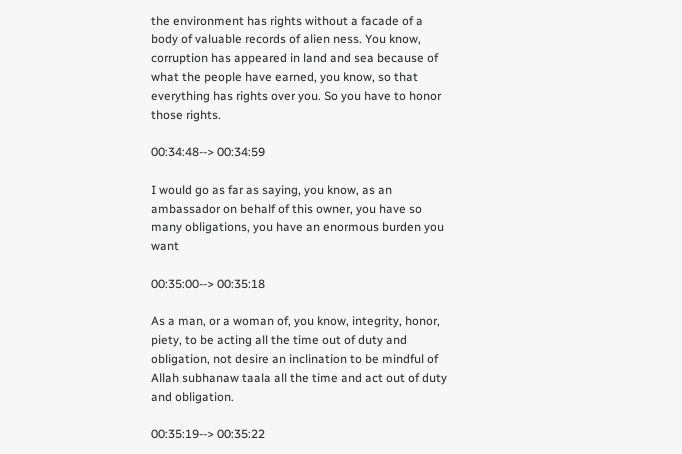the environment has rights without a facade of a body of valuable records of alien ness. You know, corruption has appeared in land and sea because of what the people have earned, you know, so that everything has rights over you. So you have to honor those rights.

00:34:48--> 00:34:59

I would go as far as saying, you know, as an ambassador on behalf of this owner, you have so many obligations, you have an enormous burden you want

00:35:00--> 00:35:18

As a man, or a woman of, you know, integrity, honor, piety, to be acting all the time out of duty and obligation, not desire an inclination to be mindful of Allah subhanaw taala all the time and act out of duty and obligation.

00:35:19--> 00:35:22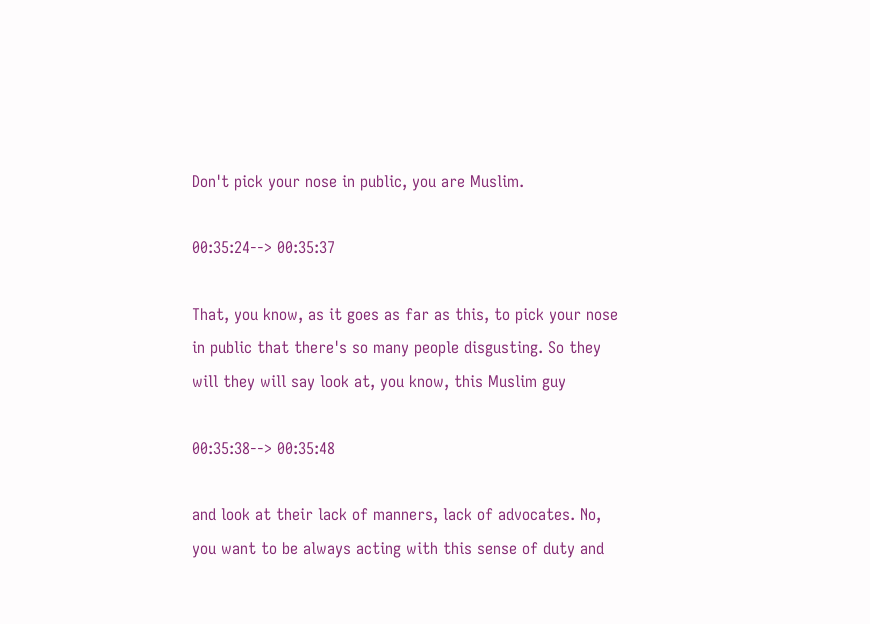Don't pick your nose in public, you are Muslim.

00:35:24--> 00:35:37

That, you know, as it goes as far as this, to pick your nose in public that there's so many people disgusting. So they will they will say look at, you know, this Muslim guy

00:35:38--> 00:35:48

and look at their lack of manners, lack of advocates. No, you want to be always acting with this sense of duty and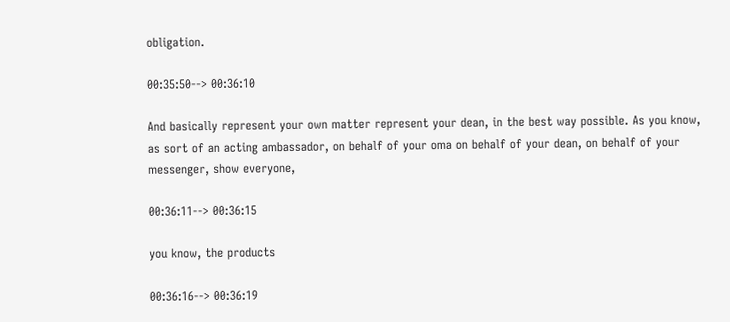obligation.

00:35:50--> 00:36:10

And basically represent your own matter represent your dean, in the best way possible. As you know, as sort of an acting ambassador, on behalf of your oma on behalf of your dean, on behalf of your messenger, show everyone,

00:36:11--> 00:36:15

you know, the products

00:36:16--> 00:36:19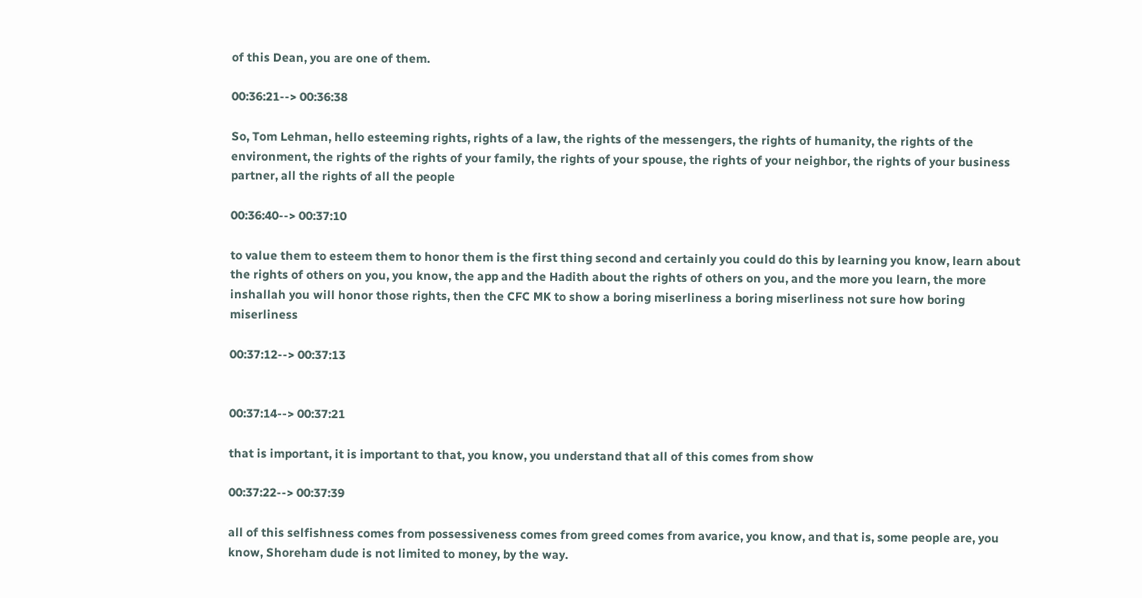of this Dean, you are one of them.

00:36:21--> 00:36:38

So, Tom Lehman, hello esteeming rights, rights of a law, the rights of the messengers, the rights of humanity, the rights of the environment, the rights of the rights of your family, the rights of your spouse, the rights of your neighbor, the rights of your business partner, all the rights of all the people

00:36:40--> 00:37:10

to value them to esteem them to honor them is the first thing second and certainly you could do this by learning you know, learn about the rights of others on you, you know, the app and the Hadith about the rights of others on you, and the more you learn, the more inshallah you will honor those rights, then the CFC MK to show a boring miserliness a boring miserliness not sure how boring miserliness

00:37:12--> 00:37:13


00:37:14--> 00:37:21

that is important, it is important to that, you know, you understand that all of this comes from show

00:37:22--> 00:37:39

all of this selfishness comes from possessiveness comes from greed comes from avarice, you know, and that is, some people are, you know, Shoreham dude is not limited to money, by the way.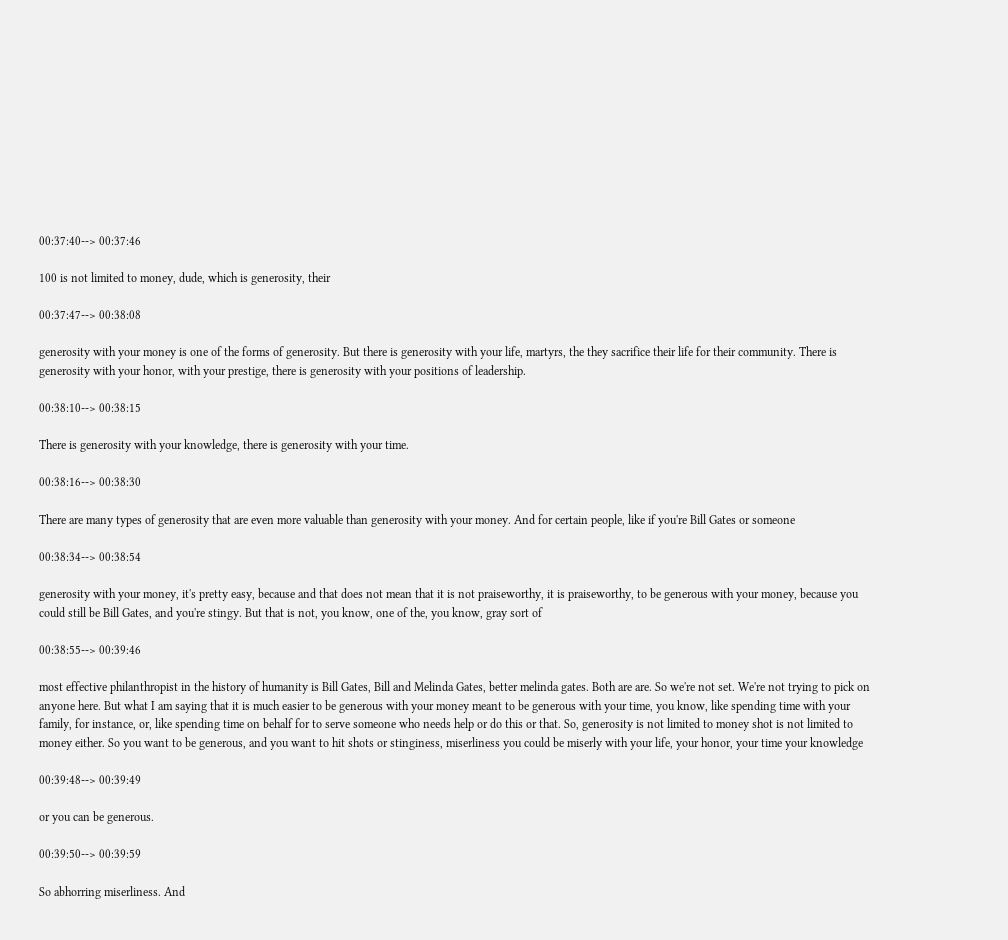00:37:40--> 00:37:46

100 is not limited to money, dude, which is generosity, their

00:37:47--> 00:38:08

generosity with your money is one of the forms of generosity. But there is generosity with your life, martyrs, the they sacrifice their life for their community. There is generosity with your honor, with your prestige, there is generosity with your positions of leadership.

00:38:10--> 00:38:15

There is generosity with your knowledge, there is generosity with your time.

00:38:16--> 00:38:30

There are many types of generosity that are even more valuable than generosity with your money. And for certain people, like if you're Bill Gates or someone

00:38:34--> 00:38:54

generosity with your money, it's pretty easy, because and that does not mean that it is not praiseworthy, it is praiseworthy, to be generous with your money, because you could still be Bill Gates, and you're stingy. But that is not, you know, one of the, you know, gray sort of

00:38:55--> 00:39:46

most effective philanthropist in the history of humanity is Bill Gates, Bill and Melinda Gates, better melinda gates. Both are are. So we're not set. We're not trying to pick on anyone here. But what I am saying that it is much easier to be generous with your money meant to be generous with your time, you know, like spending time with your family, for instance, or, like spending time on behalf for to serve someone who needs help or do this or that. So, generosity is not limited to money shot is not limited to money either. So you want to be generous, and you want to hit shots or stinginess, miserliness you could be miserly with your life, your honor, your time your knowledge

00:39:48--> 00:39:49

or you can be generous.

00:39:50--> 00:39:59

So abhorring miserliness. And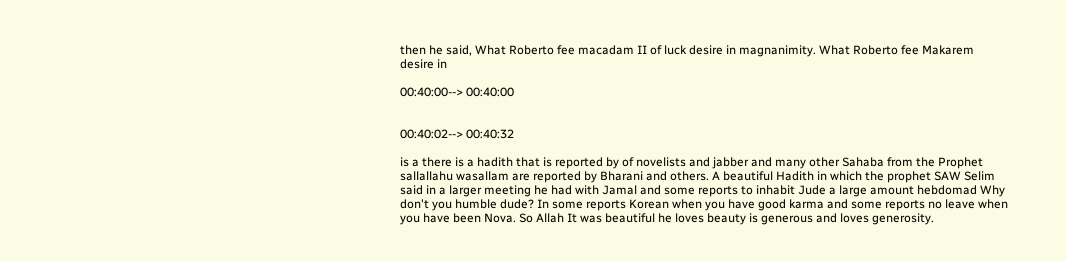then he said, What Roberto fee macadam II of luck desire in magnanimity. What Roberto fee Makarem desire in

00:40:00--> 00:40:00


00:40:02--> 00:40:32

is a there is a hadith that is reported by of novelists and jabber and many other Sahaba from the Prophet sallallahu wasallam are reported by Bharani and others. A beautiful Hadith in which the prophet SAW Selim said in a larger meeting he had with Jamal and some reports to inhabit Jude a large amount hebdomad Why don't you humble dude? In some reports Korean when you have good karma and some reports no leave when you have been Nova. So Allah It was beautiful he loves beauty is generous and loves generosity.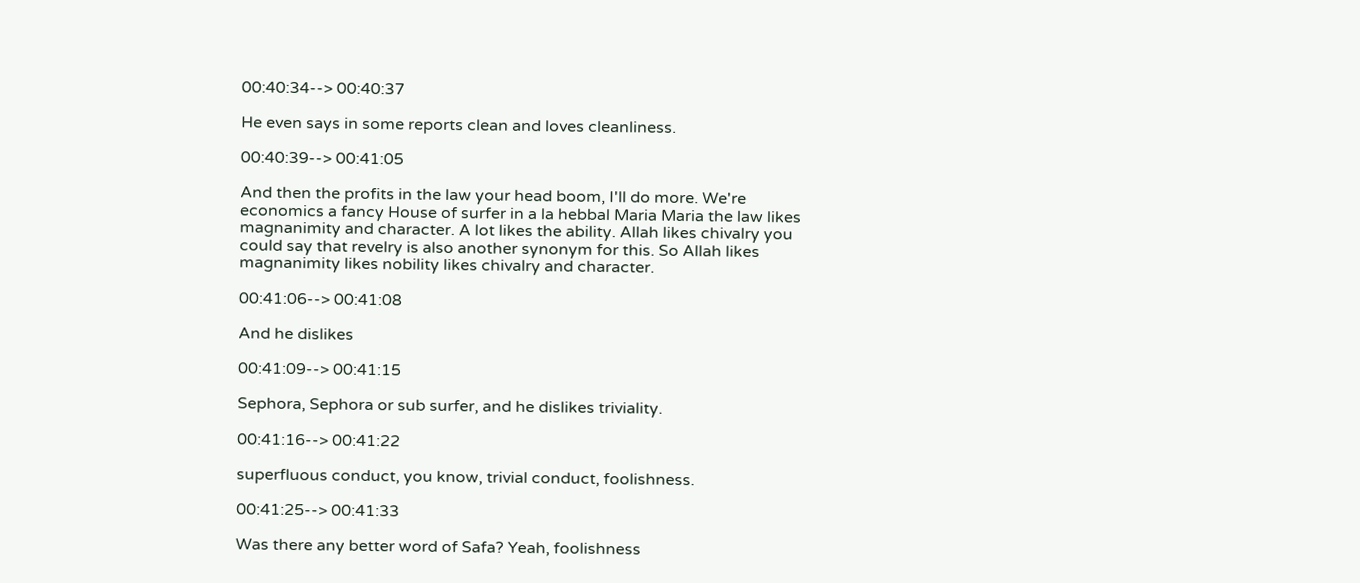00:40:34--> 00:40:37

He even says in some reports clean and loves cleanliness.

00:40:39--> 00:41:05

And then the profits in the law your head boom, I'll do more. We're economics a fancy House of surfer in a la hebbal Maria Maria the law likes magnanimity and character. A lot likes the ability. Allah likes chivalry you could say that revelry is also another synonym for this. So Allah likes magnanimity likes nobility likes chivalry and character.

00:41:06--> 00:41:08

And he dislikes

00:41:09--> 00:41:15

Sephora, Sephora or sub surfer, and he dislikes triviality.

00:41:16--> 00:41:22

superfluous conduct, you know, trivial conduct, foolishness.

00:41:25--> 00:41:33

Was there any better word of Safa? Yeah, foolishness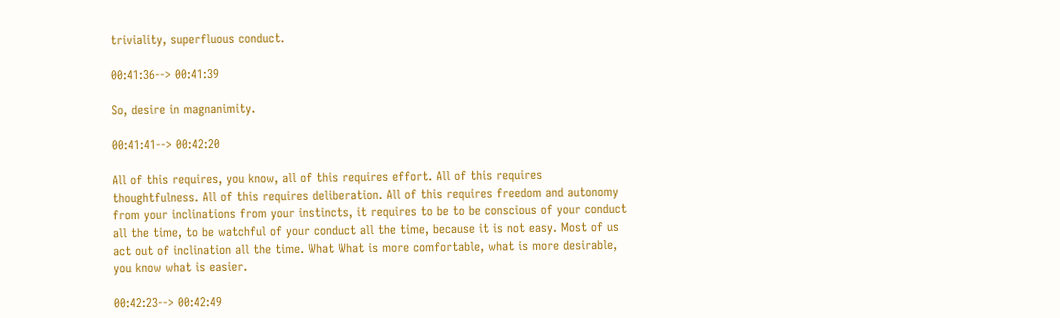triviality, superfluous conduct.

00:41:36--> 00:41:39

So, desire in magnanimity.

00:41:41--> 00:42:20

All of this requires, you know, all of this requires effort. All of this requires thoughtfulness. All of this requires deliberation. All of this requires freedom and autonomy from your inclinations from your instincts, it requires to be to be conscious of your conduct all the time, to be watchful of your conduct all the time, because it is not easy. Most of us act out of inclination all the time. What What is more comfortable, what is more desirable, you know what is easier.

00:42:23--> 00:42:49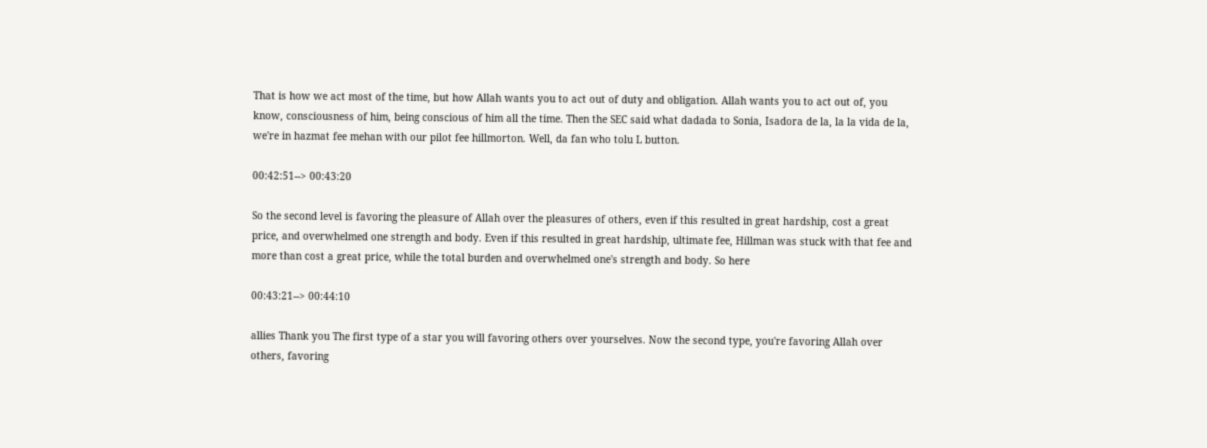That is how we act most of the time, but how Allah wants you to act out of duty and obligation. Allah wants you to act out of, you know, consciousness of him, being conscious of him all the time. Then the SEC said what dadada to Sonia, Isadora de la, la la vida de la, we're in hazmat fee mehan with our pilot fee hillmorton. Well, da fan who tolu L button.

00:42:51--> 00:43:20

So the second level is favoring the pleasure of Allah over the pleasures of others, even if this resulted in great hardship, cost a great price, and overwhelmed one strength and body. Even if this resulted in great hardship, ultimate fee, Hillman was stuck with that fee and more than cost a great price, while the total burden and overwhelmed one's strength and body. So here

00:43:21--> 00:44:10

allies Thank you The first type of a star you will favoring others over yourselves. Now the second type, you're favoring Allah over others, favoring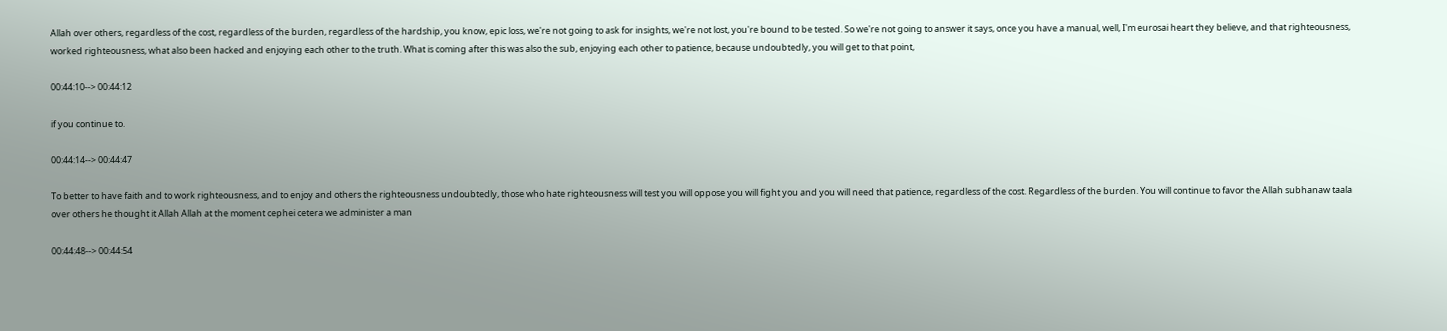Allah over others, regardless of the cost, regardless of the burden, regardless of the hardship, you know, epic loss, we're not going to ask for insights, we're not lost, you're bound to be tested. So we're not going to answer it says, once you have a manual, well, I'm eurosai heart they believe, and that righteousness, worked righteousness, what also been hacked and enjoying each other to the truth. What is coming after this was also the sub, enjoying each other to patience, because undoubtedly, you will get to that point,

00:44:10--> 00:44:12

if you continue to.

00:44:14--> 00:44:47

To better to have faith and to work righteousness, and to enjoy and others the righteousness undoubtedly, those who hate righteousness will test you will oppose you will fight you and you will need that patience, regardless of the cost. Regardless of the burden. You will continue to favor the Allah subhanaw taala over others he thought it Allah Allah at the moment cephei cetera we administer a man

00:44:48--> 00:44:54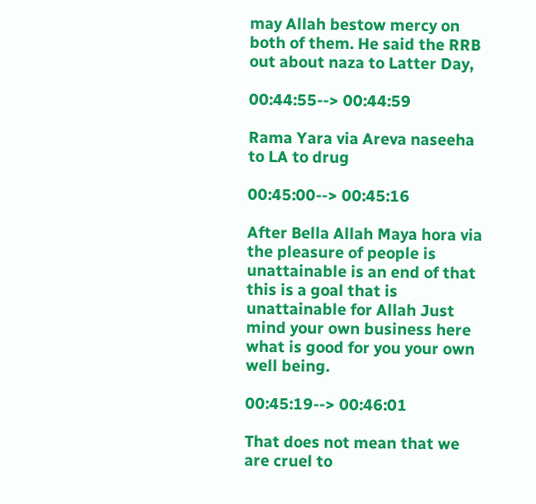may Allah bestow mercy on both of them. He said the RRB out about naza to Latter Day,

00:44:55--> 00:44:59

Rama Yara via Areva naseeha to LA to drug

00:45:00--> 00:45:16

After Bella Allah Maya hora via the pleasure of people is unattainable is an end of that this is a goal that is unattainable for Allah Just mind your own business here what is good for you your own well being.

00:45:19--> 00:46:01

That does not mean that we are cruel to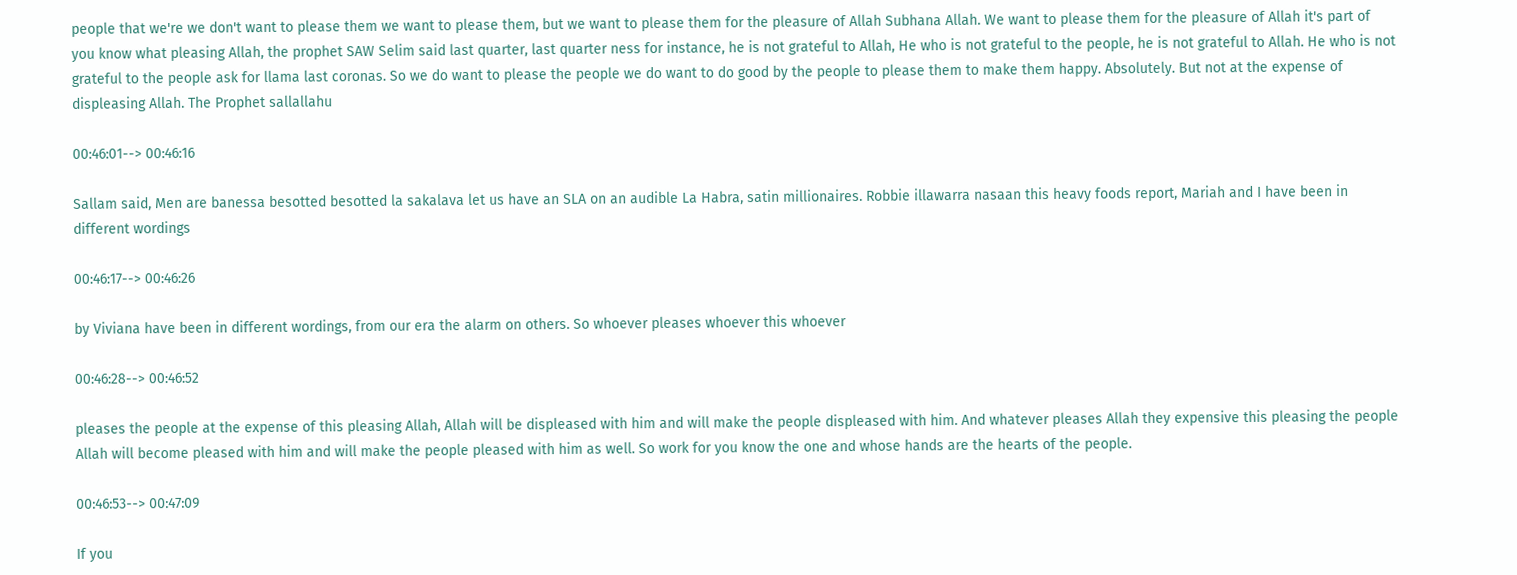people that we're we don't want to please them we want to please them, but we want to please them for the pleasure of Allah Subhana Allah. We want to please them for the pleasure of Allah it's part of you know what pleasing Allah, the prophet SAW Selim said last quarter, last quarter ness for instance, he is not grateful to Allah, He who is not grateful to the people, he is not grateful to Allah. He who is not grateful to the people ask for llama last coronas. So we do want to please the people we do want to do good by the people to please them to make them happy. Absolutely. But not at the expense of displeasing Allah. The Prophet sallallahu

00:46:01--> 00:46:16

Sallam said, Men are banessa besotted besotted la sakalava let us have an SLA on an audible La Habra, satin millionaires. Robbie illawarra nasaan this heavy foods report, Mariah and I have been in different wordings

00:46:17--> 00:46:26

by Viviana have been in different wordings, from our era the alarm on others. So whoever pleases whoever this whoever

00:46:28--> 00:46:52

pleases the people at the expense of this pleasing Allah, Allah will be displeased with him and will make the people displeased with him. And whatever pleases Allah they expensive this pleasing the people Allah will become pleased with him and will make the people pleased with him as well. So work for you know the one and whose hands are the hearts of the people.

00:46:53--> 00:47:09

If you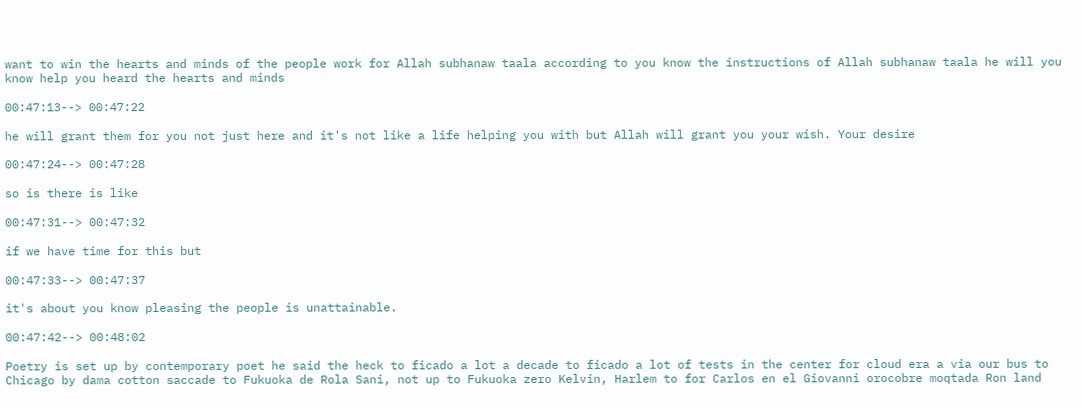want to win the hearts and minds of the people work for Allah subhanaw taala according to you know the instructions of Allah subhanaw taala he will you know help you heard the hearts and minds

00:47:13--> 00:47:22

he will grant them for you not just here and it's not like a life helping you with but Allah will grant you your wish. Your desire

00:47:24--> 00:47:28

so is there is like

00:47:31--> 00:47:32

if we have time for this but

00:47:33--> 00:47:37

it's about you know pleasing the people is unattainable.

00:47:42--> 00:48:02

Poetry is set up by contemporary poet he said the heck to ficado a lot a decade to ficado a lot of tests in the center for cloud era a via our bus to Chicago by dama cotton saccade to Fukuoka de Rola Sani, not up to Fukuoka zero Kelvin, Harlem to for Carlos en el Giovanni orocobre moqtada Ron land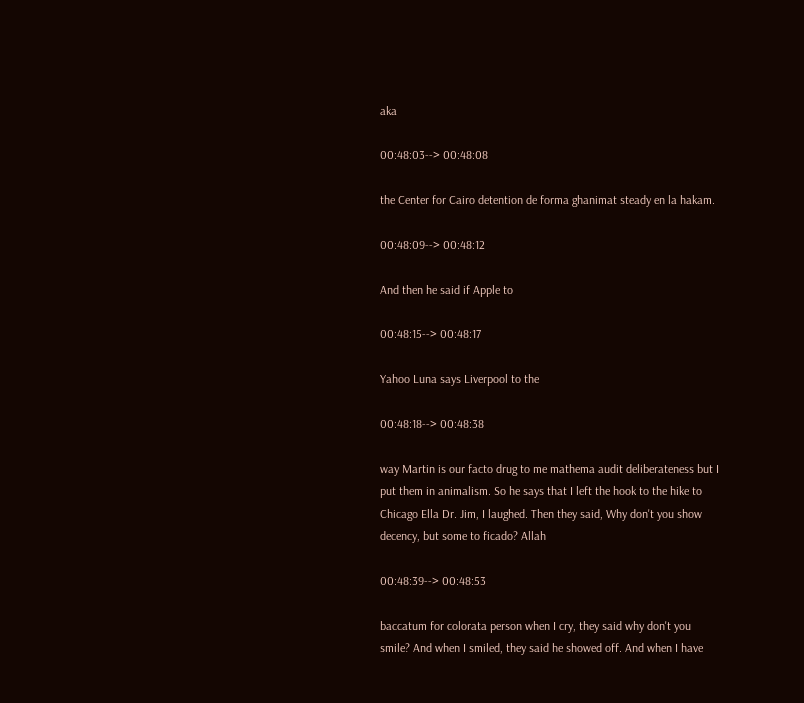aka

00:48:03--> 00:48:08

the Center for Cairo detention de forma ghanimat steady en la hakam.

00:48:09--> 00:48:12

And then he said if Apple to

00:48:15--> 00:48:17

Yahoo Luna says Liverpool to the

00:48:18--> 00:48:38

way Martin is our facto drug to me mathema audit deliberateness but I put them in animalism. So he says that I left the hook to the hike to Chicago Ella Dr. Jim, I laughed. Then they said, Why don't you show decency, but some to ficado? Allah

00:48:39--> 00:48:53

baccatum for colorata person when I cry, they said why don't you smile? And when I smiled, they said he showed off. And when I have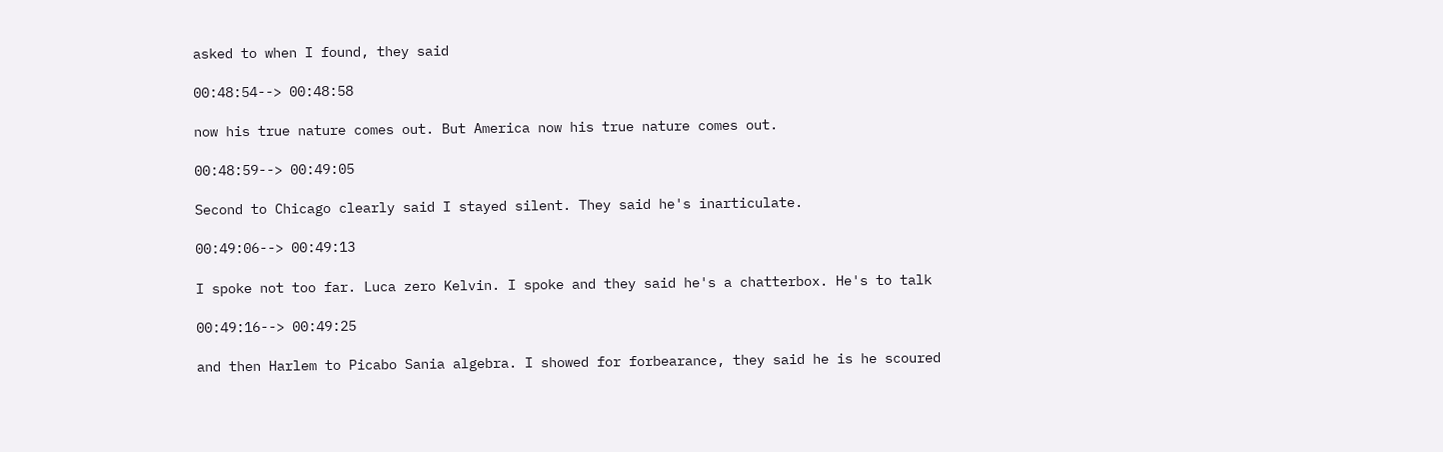asked to when I found, they said

00:48:54--> 00:48:58

now his true nature comes out. But America now his true nature comes out.

00:48:59--> 00:49:05

Second to Chicago clearly said I stayed silent. They said he's inarticulate.

00:49:06--> 00:49:13

I spoke not too far. Luca zero Kelvin. I spoke and they said he's a chatterbox. He's to talk

00:49:16--> 00:49:25

and then Harlem to Picabo Sania algebra. I showed for forbearance, they said he is he scoured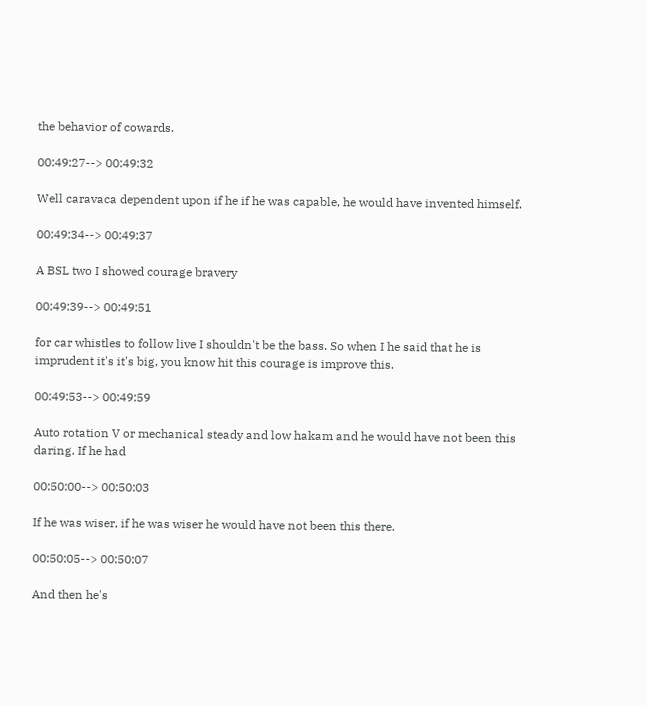the behavior of cowards.

00:49:27--> 00:49:32

Well caravaca dependent upon if he if he was capable, he would have invented himself.

00:49:34--> 00:49:37

A BSL two I showed courage bravery

00:49:39--> 00:49:51

for car whistles to follow live I shouldn't be the bass. So when I he said that he is imprudent it's it's big, you know hit this courage is improve this.

00:49:53--> 00:49:59

Auto rotation V or mechanical steady and low hakam and he would have not been this daring. If he had

00:50:00--> 00:50:03

If he was wiser, if he was wiser he would have not been this there.

00:50:05--> 00:50:07

And then he's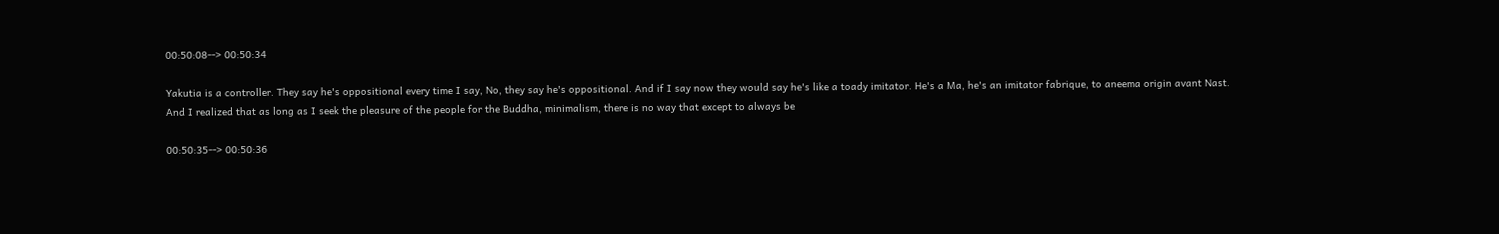00:50:08--> 00:50:34

Yakutia is a controller. They say he's oppositional every time I say, No, they say he's oppositional. And if I say now they would say he's like a toady imitator. He's a Ma, he's an imitator fabrique, to aneema origin avant Nast. And I realized that as long as I seek the pleasure of the people for the Buddha, minimalism, there is no way that except to always be

00:50:35--> 00:50:36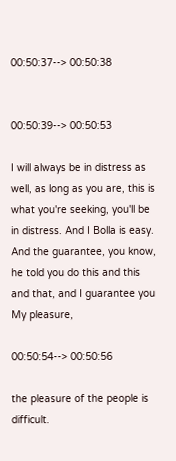00:50:37--> 00:50:38


00:50:39--> 00:50:53

I will always be in distress as well, as long as you are, this is what you're seeking, you'll be in distress. And I Bolla is easy. And the guarantee, you know, he told you do this and this and that, and I guarantee you My pleasure,

00:50:54--> 00:50:56

the pleasure of the people is difficult.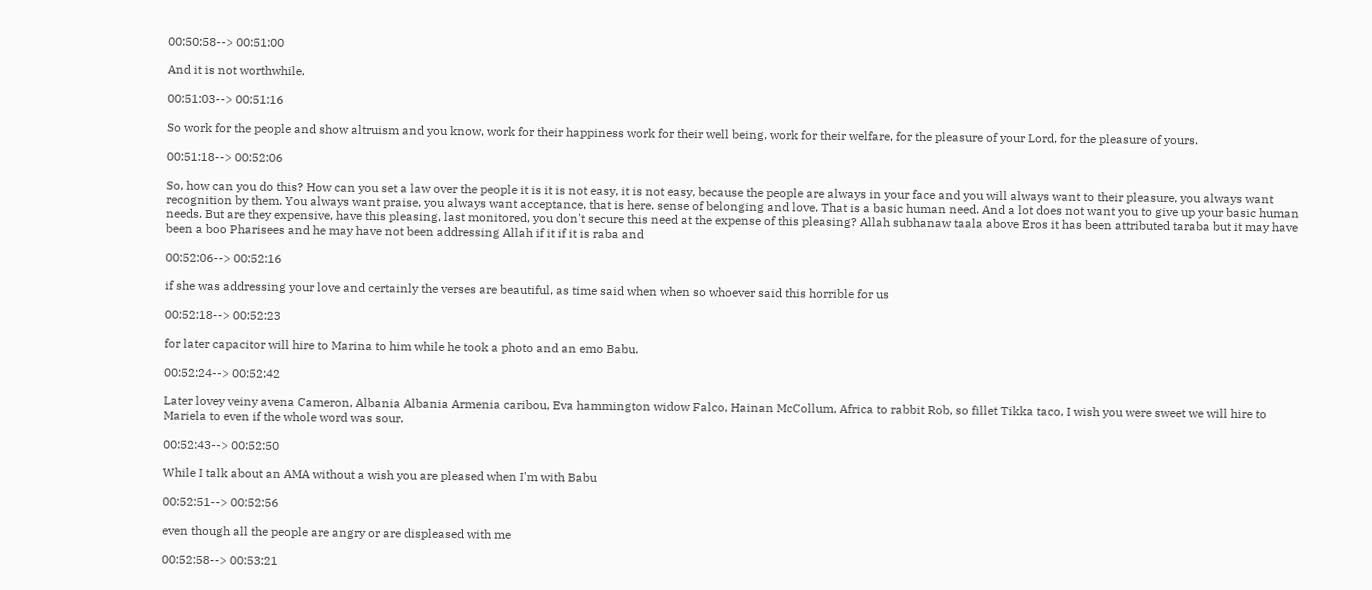00:50:58--> 00:51:00

And it is not worthwhile.

00:51:03--> 00:51:16

So work for the people and show altruism and you know, work for their happiness work for their well being, work for their welfare, for the pleasure of your Lord, for the pleasure of yours.

00:51:18--> 00:52:06

So, how can you do this? How can you set a law over the people it is it is not easy, it is not easy, because the people are always in your face and you will always want to their pleasure, you always want recognition by them. You always want praise, you always want acceptance, that is here. sense of belonging and love. That is a basic human need. And a lot does not want you to give up your basic human needs. But are they expensive, have this pleasing, last monitored, you don't secure this need at the expense of this pleasing? Allah subhanaw taala above Eros it has been attributed taraba but it may have been a boo Pharisees and he may have not been addressing Allah if it if it is raba and

00:52:06--> 00:52:16

if she was addressing your love and certainly the verses are beautiful, as time said when when so whoever said this horrible for us

00:52:18--> 00:52:23

for later capacitor will hire to Marina to him while he took a photo and an emo Babu.

00:52:24--> 00:52:42

Later lovey veiny avena Cameron, Albania Albania Armenia caribou, Eva hammington widow Falco, Hainan McCollum, Africa to rabbit Rob, so fillet Tikka taco, I wish you were sweet we will hire to Mariela to even if the whole word was sour.

00:52:43--> 00:52:50

While I talk about an AMA without a wish you are pleased when I'm with Babu

00:52:51--> 00:52:56

even though all the people are angry or are displeased with me

00:52:58--> 00:53:21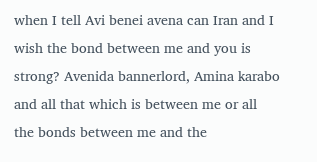when I tell Avi benei avena can Iran and I wish the bond between me and you is strong? Avenida bannerlord, Amina karabo and all that which is between me or all the bonds between me and the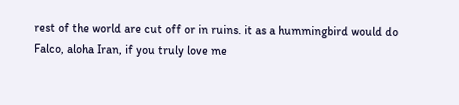rest of the world are cut off or in ruins. it as a hummingbird would do Falco, aloha Iran, if you truly love me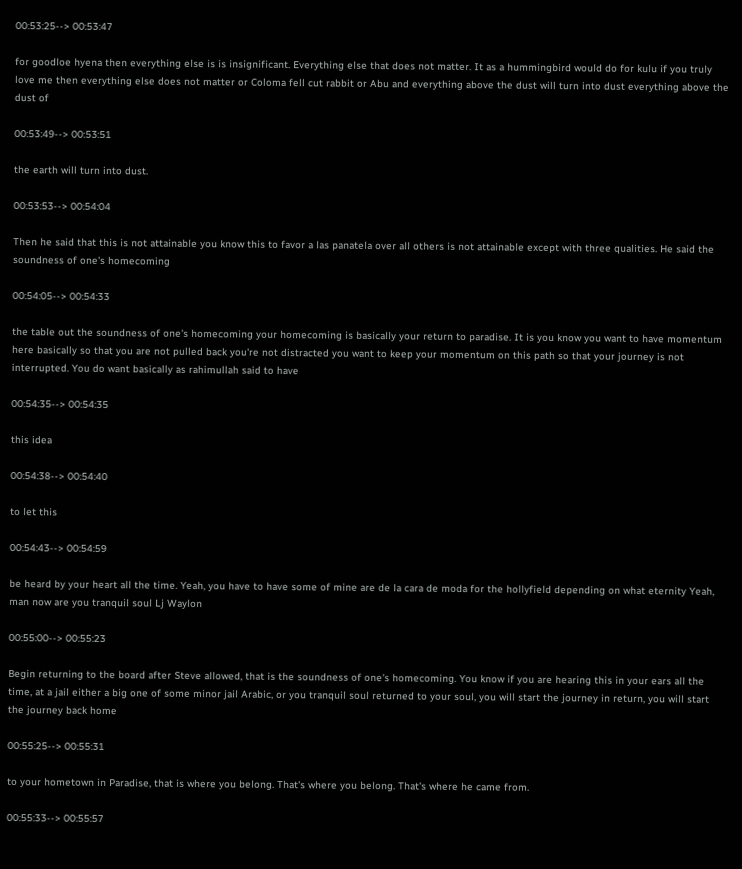00:53:25--> 00:53:47

for goodloe hyena then everything else is is insignificant. Everything else that does not matter. It as a hummingbird would do for kulu if you truly love me then everything else does not matter or Coloma fell cut rabbit or Abu and everything above the dust will turn into dust everything above the dust of

00:53:49--> 00:53:51

the earth will turn into dust.

00:53:53--> 00:54:04

Then he said that this is not attainable you know this to favor a las panatela over all others is not attainable except with three qualities. He said the soundness of one's homecoming

00:54:05--> 00:54:33

the table out the soundness of one's homecoming your homecoming is basically your return to paradise. It is you know you want to have momentum here basically so that you are not pulled back you're not distracted you want to keep your momentum on this path so that your journey is not interrupted. You do want basically as rahimullah said to have

00:54:35--> 00:54:35

this idea

00:54:38--> 00:54:40

to let this

00:54:43--> 00:54:59

be heard by your heart all the time. Yeah, you have to have some of mine are de la cara de moda for the hollyfield depending on what eternity Yeah, man now are you tranquil soul Lj Waylon

00:55:00--> 00:55:23

Begin returning to the board after Steve allowed, that is the soundness of one's homecoming. You know if you are hearing this in your ears all the time, at a jail either a big one of some minor jail Arabic, or you tranquil soul returned to your soul, you will start the journey in return, you will start the journey back home

00:55:25--> 00:55:31

to your hometown in Paradise, that is where you belong. That's where you belong. That's where he came from.

00:55:33--> 00:55:57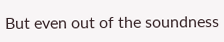But even out of the soundness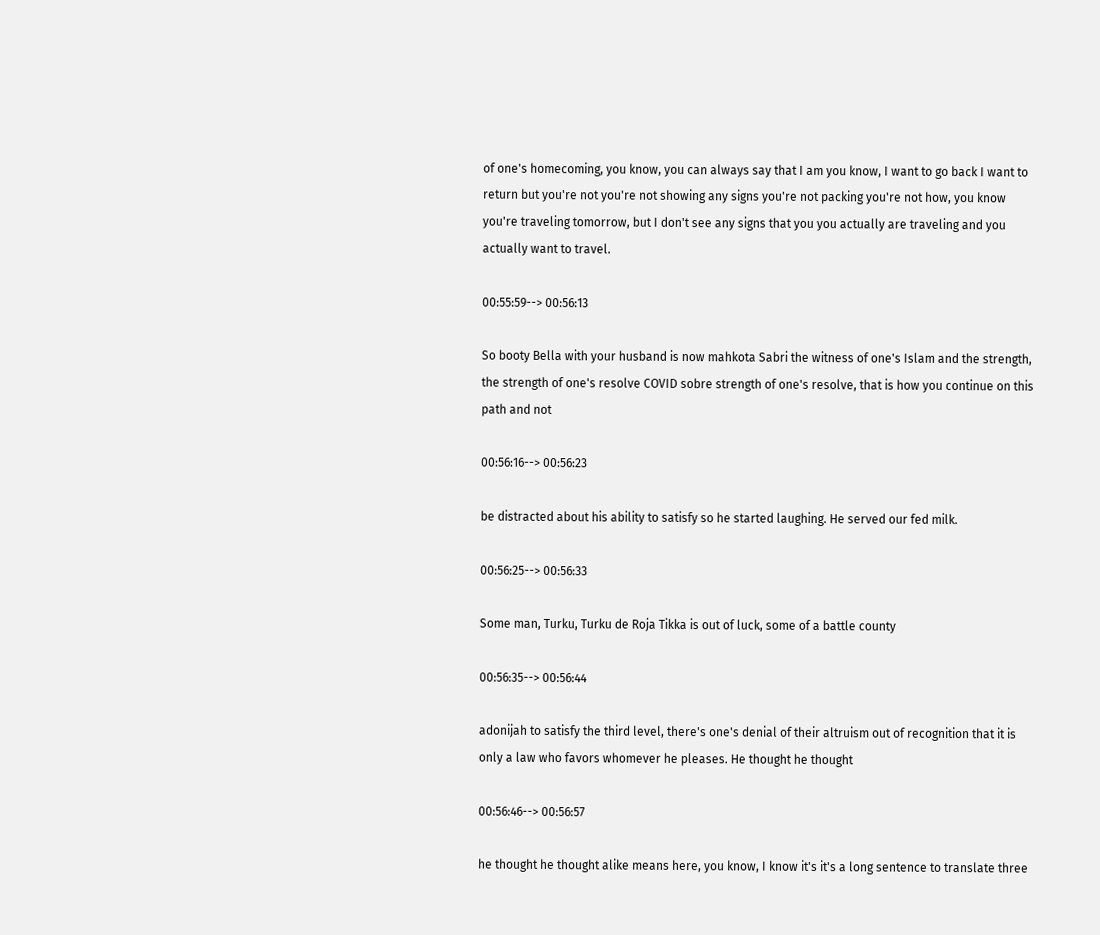of one's homecoming, you know, you can always say that I am you know, I want to go back I want to return but you're not you're not showing any signs you're not packing you're not how, you know you're traveling tomorrow, but I don't see any signs that you you actually are traveling and you actually want to travel.

00:55:59--> 00:56:13

So booty Bella with your husband is now mahkota Sabri the witness of one's Islam and the strength, the strength of one's resolve COVID sobre strength of one's resolve, that is how you continue on this path and not

00:56:16--> 00:56:23

be distracted about his ability to satisfy so he started laughing. He served our fed milk.

00:56:25--> 00:56:33

Some man, Turku, Turku de Roja Tikka is out of luck, some of a battle county

00:56:35--> 00:56:44

adonijah to satisfy the third level, there's one's denial of their altruism out of recognition that it is only a law who favors whomever he pleases. He thought he thought

00:56:46--> 00:56:57

he thought he thought alike means here, you know, I know it's it's a long sentence to translate three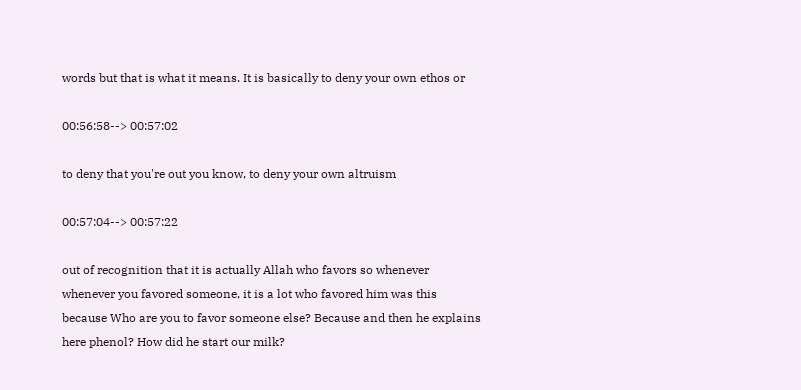words but that is what it means. It is basically to deny your own ethos or

00:56:58--> 00:57:02

to deny that you're out you know, to deny your own altruism

00:57:04--> 00:57:22

out of recognition that it is actually Allah who favors so whenever whenever you favored someone, it is a lot who favored him was this because Who are you to favor someone else? Because and then he explains here phenol? How did he start our milk?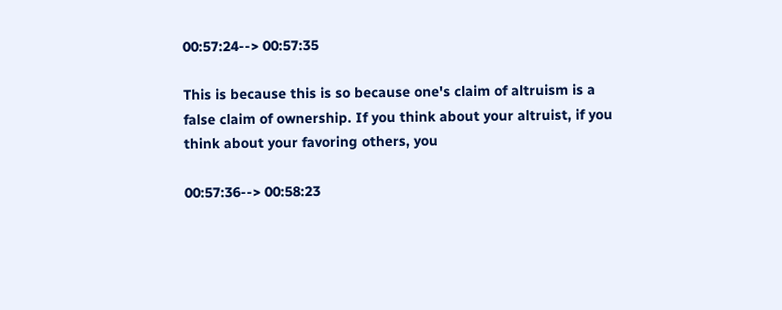00:57:24--> 00:57:35

This is because this is so because one's claim of altruism is a false claim of ownership. If you think about your altruist, if you think about your favoring others, you

00:57:36--> 00:58:23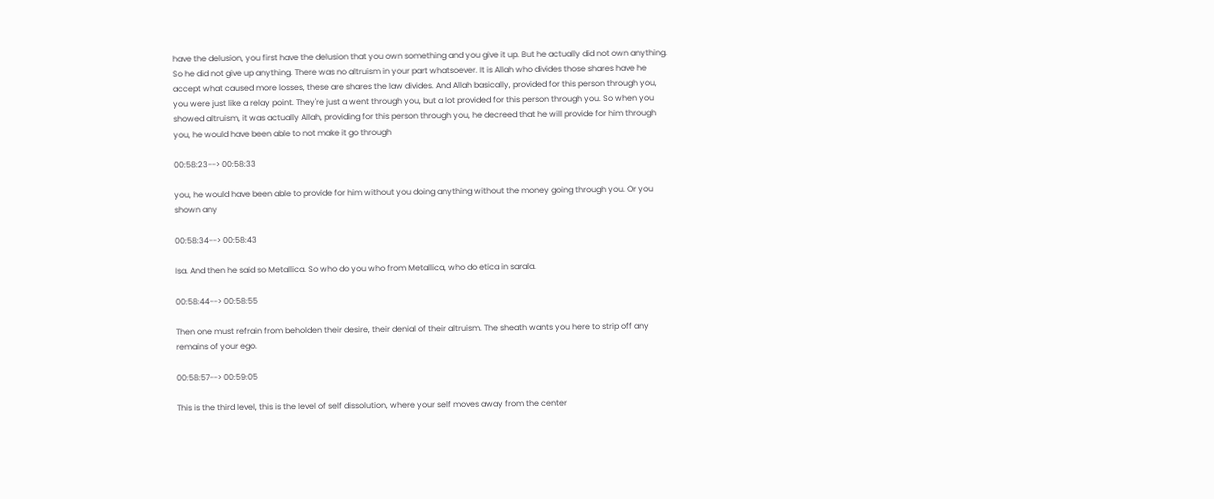have the delusion, you first have the delusion that you own something and you give it up. But he actually did not own anything. So he did not give up anything. There was no altruism in your part whatsoever. It is Allah who divides those shares have he accept what caused more losses, these are shares the law divides. And Allah basically, provided for this person through you, you were just like a relay point. They're just a went through you, but a lot provided for this person through you. So when you showed altruism, it was actually Allah, providing for this person through you, he decreed that he will provide for him through you, he would have been able to not make it go through

00:58:23--> 00:58:33

you, he would have been able to provide for him without you doing anything without the money going through you. Or you shown any

00:58:34--> 00:58:43

Isa. And then he said so Metallica. So who do you who from Metallica, who do etica in sarala.

00:58:44--> 00:58:55

Then one must refrain from beholden their desire, their denial of their altruism. The sheath wants you here to strip off any remains of your ego.

00:58:57--> 00:59:05

This is the third level, this is the level of self dissolution, where your self moves away from the center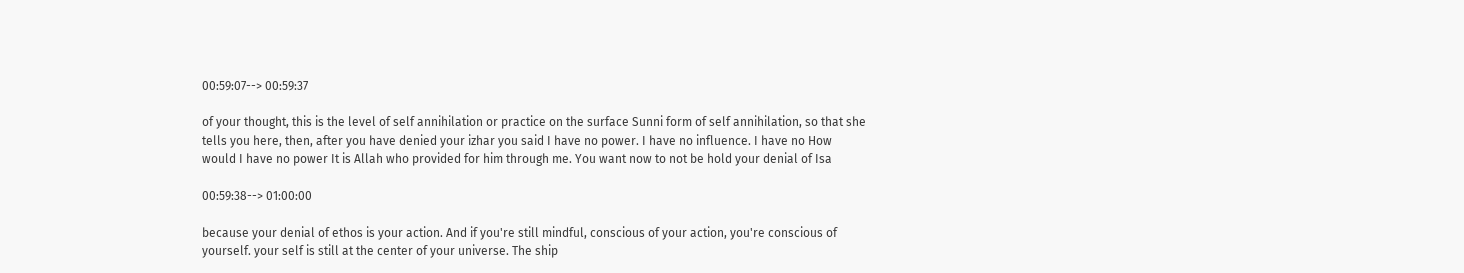00:59:07--> 00:59:37

of your thought, this is the level of self annihilation or practice on the surface Sunni form of self annihilation, so that she tells you here, then, after you have denied your izhar you said I have no power. I have no influence. I have no How would I have no power It is Allah who provided for him through me. You want now to not be hold your denial of Isa

00:59:38--> 01:00:00

because your denial of ethos is your action. And if you're still mindful, conscious of your action, you're conscious of yourself. your self is still at the center of your universe. The ship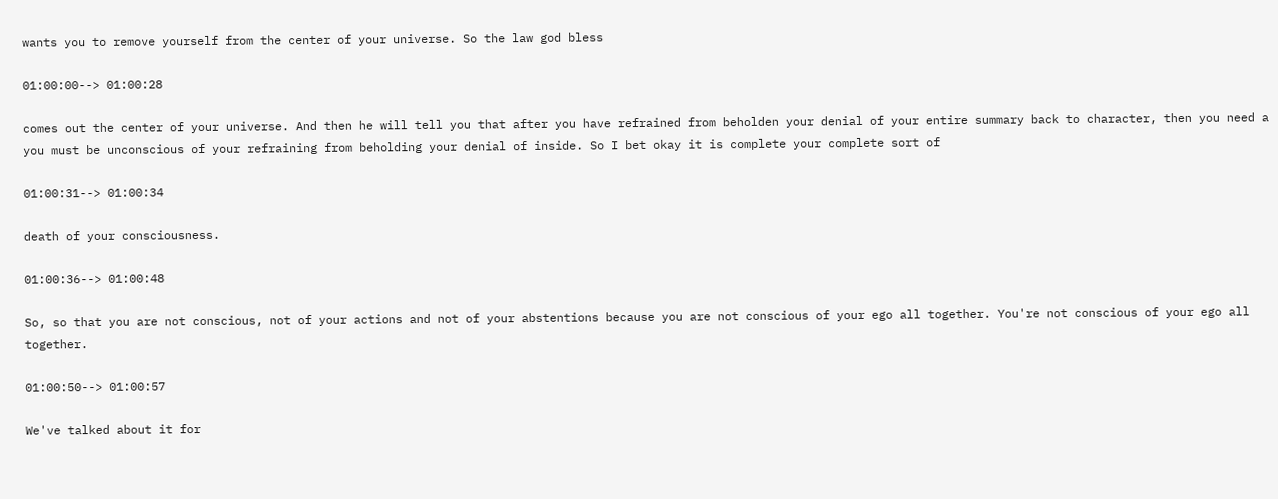wants you to remove yourself from the center of your universe. So the law god bless

01:00:00--> 01:00:28

comes out the center of your universe. And then he will tell you that after you have refrained from beholden your denial of your entire summary back to character, then you need a you must be unconscious of your refraining from beholding your denial of inside. So I bet okay it is complete your complete sort of

01:00:31--> 01:00:34

death of your consciousness.

01:00:36--> 01:00:48

So, so that you are not conscious, not of your actions and not of your abstentions because you are not conscious of your ego all together. You're not conscious of your ego all together.

01:00:50--> 01:00:57

We've talked about it for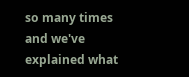so many times and we've explained what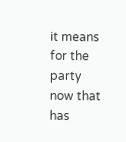it means for the party now that has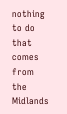nothing to do that comes from the Midlands